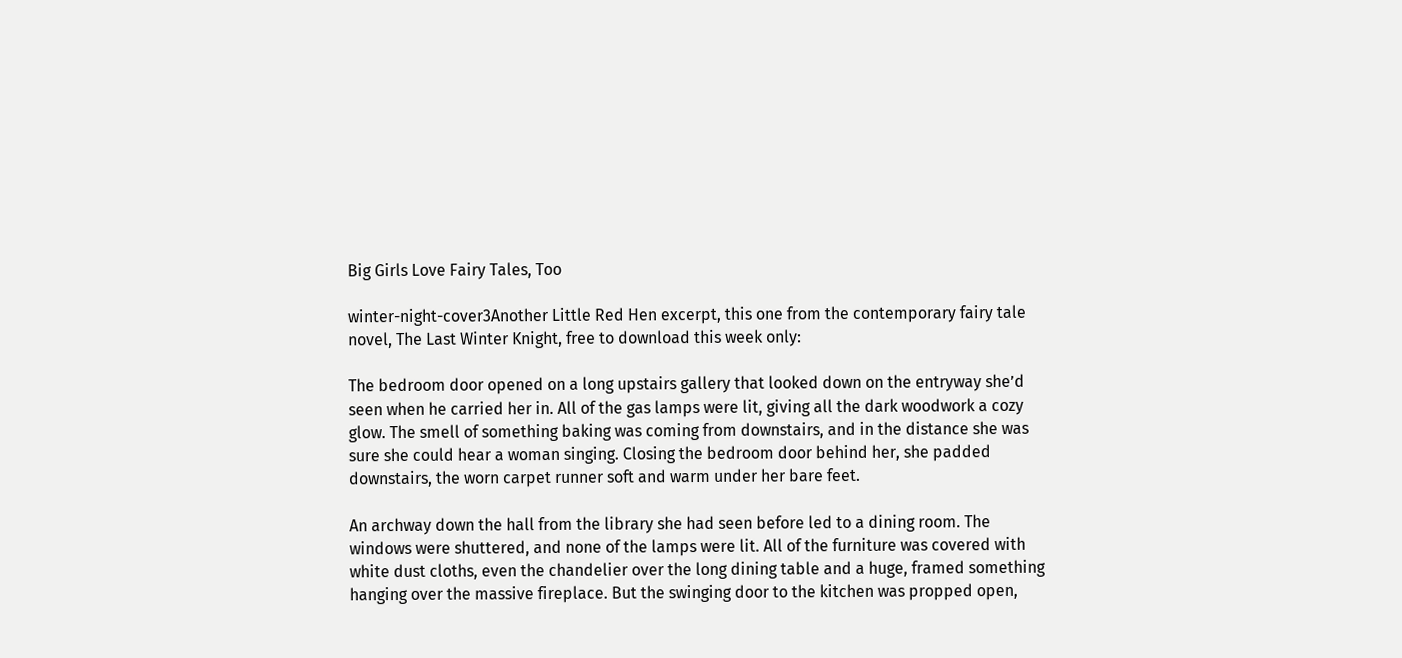Big Girls Love Fairy Tales, Too

winter-night-cover3Another Little Red Hen excerpt, this one from the contemporary fairy tale novel, The Last Winter Knight, free to download this week only:

The bedroom door opened on a long upstairs gallery that looked down on the entryway she’d seen when he carried her in. All of the gas lamps were lit, giving all the dark woodwork a cozy glow. The smell of something baking was coming from downstairs, and in the distance she was sure she could hear a woman singing. Closing the bedroom door behind her, she padded downstairs, the worn carpet runner soft and warm under her bare feet.

An archway down the hall from the library she had seen before led to a dining room. The windows were shuttered, and none of the lamps were lit. All of the furniture was covered with white dust cloths, even the chandelier over the long dining table and a huge, framed something hanging over the massive fireplace. But the swinging door to the kitchen was propped open,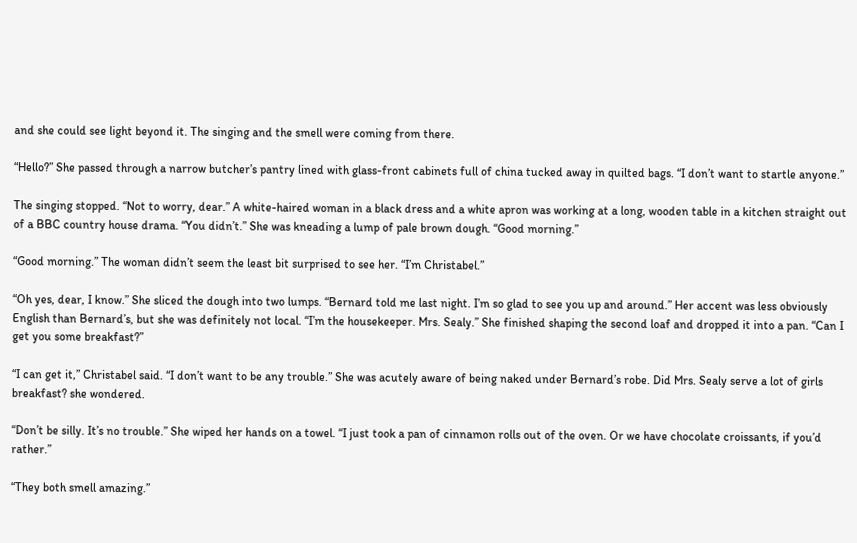and she could see light beyond it. The singing and the smell were coming from there.

“Hello?” She passed through a narrow butcher’s pantry lined with glass-front cabinets full of china tucked away in quilted bags. “I don’t want to startle anyone.”

The singing stopped. “Not to worry, dear.” A white-haired woman in a black dress and a white apron was working at a long, wooden table in a kitchen straight out of a BBC country house drama. “You didn’t.” She was kneading a lump of pale brown dough. “Good morning.”

“Good morning.” The woman didn’t seem the least bit surprised to see her. “I’m Christabel.”

“Oh yes, dear, I know.” She sliced the dough into two lumps. “Bernard told me last night. I’m so glad to see you up and around.” Her accent was less obviously English than Bernard’s, but she was definitely not local. “I’m the housekeeper. Mrs. Sealy.” She finished shaping the second loaf and dropped it into a pan. “Can I get you some breakfast?”

“I can get it,” Christabel said. “I don’t want to be any trouble.” She was acutely aware of being naked under Bernard’s robe. Did Mrs. Sealy serve a lot of girls breakfast? she wondered.

“Don’t be silly. It’s no trouble.” She wiped her hands on a towel. “I just took a pan of cinnamon rolls out of the oven. Or we have chocolate croissants, if you’d rather.”

“They both smell amazing.”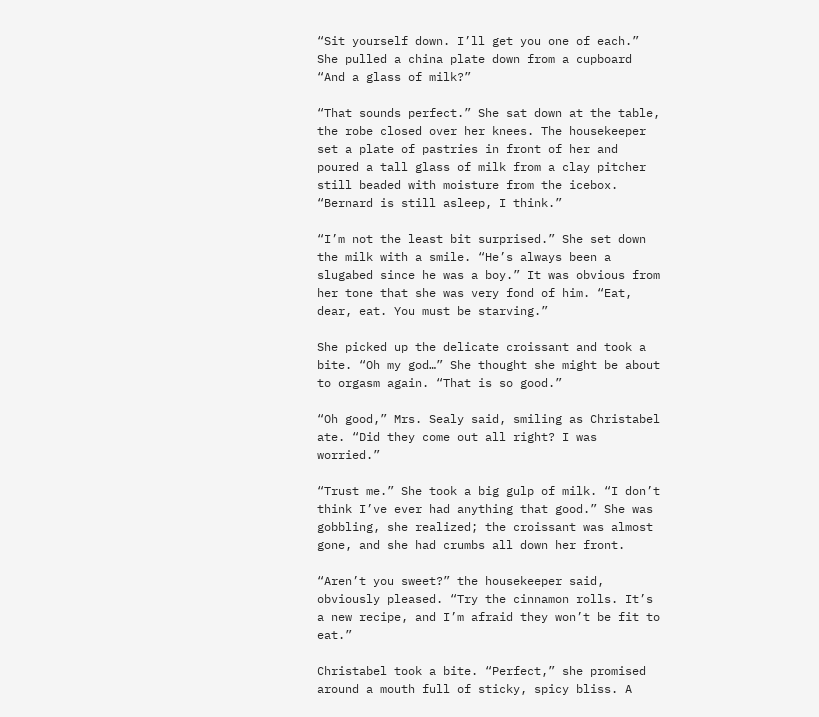“Sit yourself down. I’ll get you one of each.” She pulled a china plate down from a cupboard “And a glass of milk?”

“That sounds perfect.” She sat down at the table, the robe closed over her knees. The housekeeper set a plate of pastries in front of her and poured a tall glass of milk from a clay pitcher still beaded with moisture from the icebox. “Bernard is still asleep, I think.”

“I’m not the least bit surprised.” She set down the milk with a smile. “He’s always been a slugabed since he was a boy.” It was obvious from her tone that she was very fond of him. “Eat, dear, eat. You must be starving.”

She picked up the delicate croissant and took a bite. “Oh my god…” She thought she might be about to orgasm again. “That is so good.”

“Oh good,” Mrs. Sealy said, smiling as Christabel ate. “Did they come out all right? I was worried.”

“Trust me.” She took a big gulp of milk. “I don’t think I’ve ever had anything that good.” She was gobbling, she realized; the croissant was almost gone, and she had crumbs all down her front.

“Aren’t you sweet?” the housekeeper said, obviously pleased. “Try the cinnamon rolls. It’s a new recipe, and I’m afraid they won’t be fit to eat.”

Christabel took a bite. “Perfect,” she promised around a mouth full of sticky, spicy bliss. A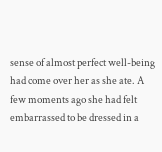sense of almost perfect well-being had come over her as she ate. A few moments ago she had felt embarrassed to be dressed in a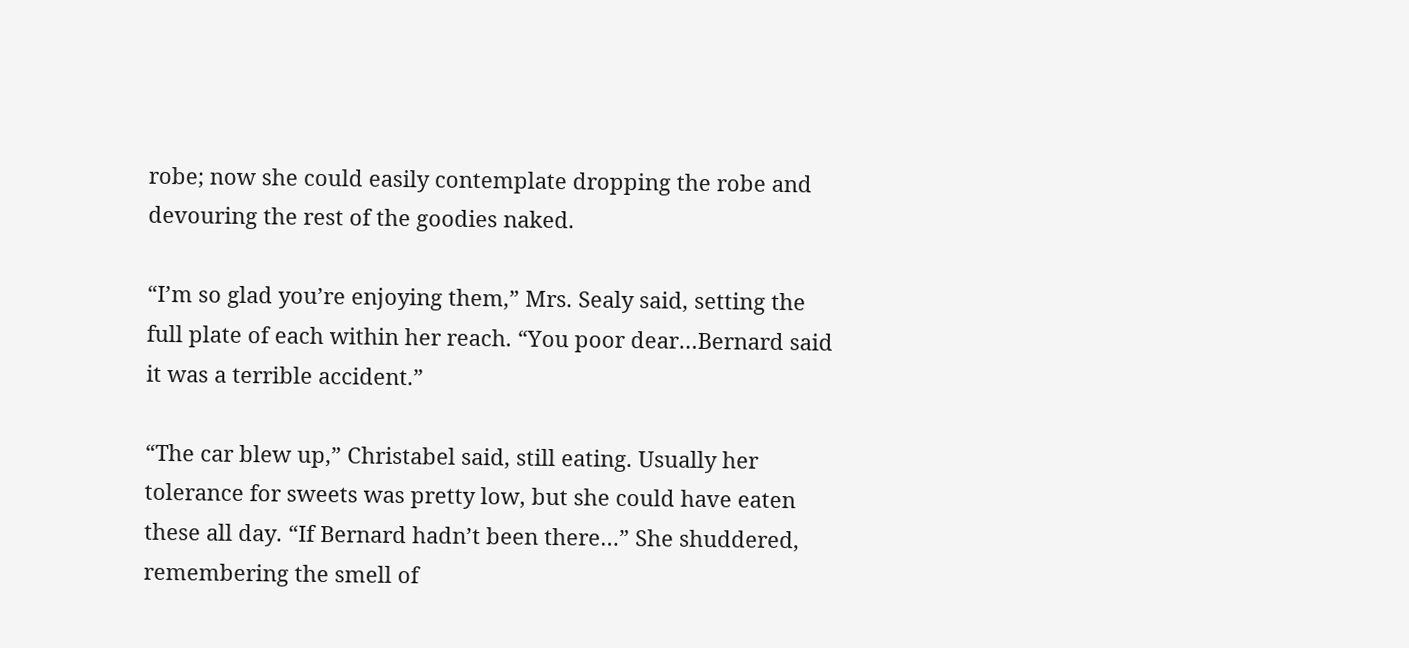robe; now she could easily contemplate dropping the robe and devouring the rest of the goodies naked.

“I’m so glad you’re enjoying them,” Mrs. Sealy said, setting the full plate of each within her reach. “You poor dear…Bernard said it was a terrible accident.”

“The car blew up,” Christabel said, still eating. Usually her tolerance for sweets was pretty low, but she could have eaten these all day. “If Bernard hadn’t been there…” She shuddered, remembering the smell of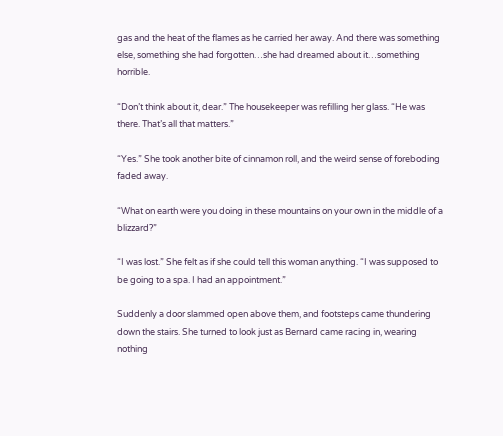gas and the heat of the flames as he carried her away. And there was something else, something she had forgotten…she had dreamed about it…something horrible.

“Don’t think about it, dear.” The housekeeper was refilling her glass. “He was there. That’s all that matters.”

“Yes.” She took another bite of cinnamon roll, and the weird sense of foreboding faded away.

“What on earth were you doing in these mountains on your own in the middle of a blizzard?”

“I was lost.” She felt as if she could tell this woman anything. “I was supposed to be going to a spa. I had an appointment.”

Suddenly a door slammed open above them, and footsteps came thundering down the stairs. She turned to look just as Bernard came racing in, wearing nothing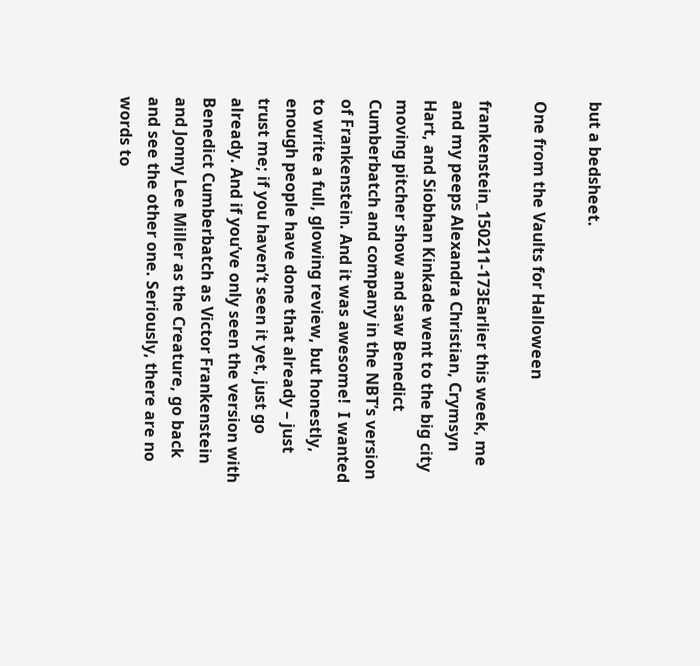but a bedsheet.

One from the Vaults for Halloween

frankenstein_150211-173Earlier this week, me and my peeps Alexandra Christian, Crymsyn Hart, and Siobhan Kinkade went to the big city moving pitcher show and saw Benedict Cumberbatch and company in the NBT’s version of Frankenstein. And it was awesome!  I wanted to write a full, glowing review, but honestly, enough people have done that already – just trust me; if you haven’t seen it yet, just go already. And if you’ve only seen the version with Benedict Cumberbatch as Victor Frankenstein and Jonny Lee Miller as the Creature, go back and see the other one. Seriously, there are no words to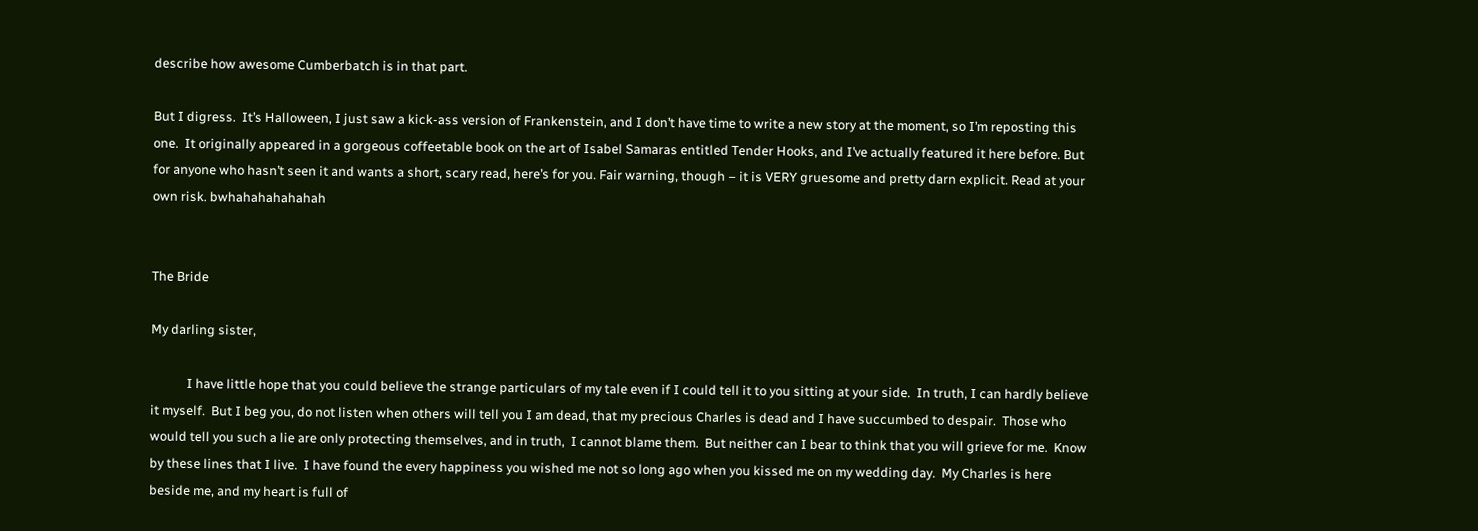describe how awesome Cumberbatch is in that part.

But I digress.  It’s Halloween, I just saw a kick-ass version of Frankenstein, and I don’t have time to write a new story at the moment, so I’m reposting this one.  It originally appeared in a gorgeous coffeetable book on the art of Isabel Samaras entitled Tender Hooks, and I’ve actually featured it here before. But for anyone who hasn’t seen it and wants a short, scary read, here’s for you. Fair warning, though – it is VERY gruesome and pretty darn explicit. Read at your own risk. bwhahahahahahah


The Bride

My darling sister,

            I have little hope that you could believe the strange particulars of my tale even if I could tell it to you sitting at your side.  In truth, I can hardly believe it myself.  But I beg you, do not listen when others will tell you I am dead, that my precious Charles is dead and I have succumbed to despair.  Those who would tell you such a lie are only protecting themselves, and in truth,  I cannot blame them.  But neither can I bear to think that you will grieve for me.  Know by these lines that I live.  I have found the every happiness you wished me not so long ago when you kissed me on my wedding day.  My Charles is here beside me, and my heart is full of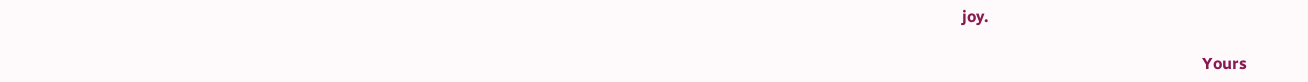joy.

                                                            Yours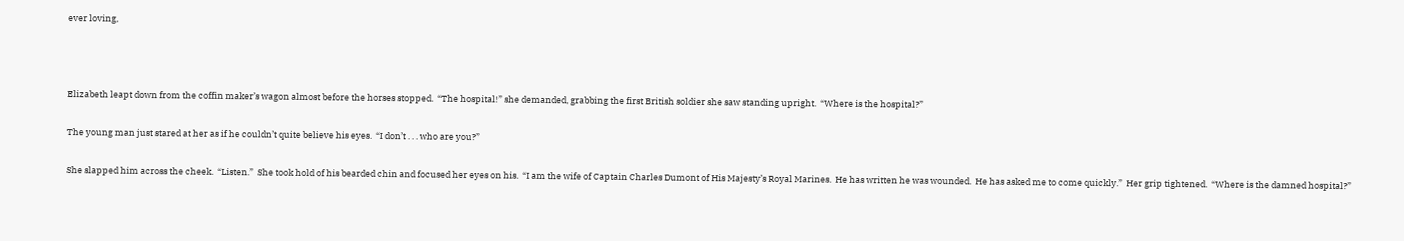ever loving,



Elizabeth leapt down from the coffin maker’s wagon almost before the horses stopped.  “The hospital!” she demanded, grabbing the first British soldier she saw standing upright.  “Where is the hospital?”

The young man just stared at her as if he couldn’t quite believe his eyes.  “I don’t . . . who are you?”

She slapped him across the cheek.  “Listen.”  She took hold of his bearded chin and focused her eyes on his.  “I am the wife of Captain Charles Dumont of His Majesty’s Royal Marines.  He has written he was wounded.  He has asked me to come quickly.”  Her grip tightened.  “Where is the damned hospital?”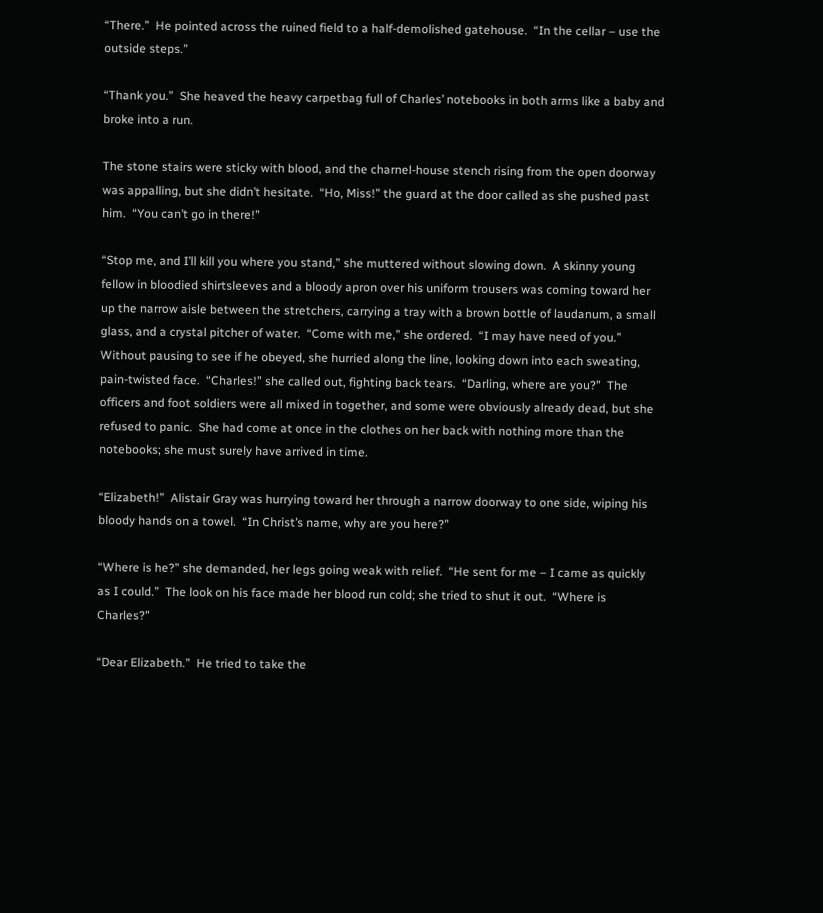“There.”  He pointed across the ruined field to a half-demolished gatehouse.  “In the cellar – use the outside steps.”

“Thank you.”  She heaved the heavy carpetbag full of Charles’ notebooks in both arms like a baby and broke into a run.

The stone stairs were sticky with blood, and the charnel-house stench rising from the open doorway was appalling, but she didn’t hesitate.  “Ho, Miss!” the guard at the door called as she pushed past him.  “You can’t go in there!”

“Stop me, and I’ll kill you where you stand,” she muttered without slowing down.  A skinny young fellow in bloodied shirtsleeves and a bloody apron over his uniform trousers was coming toward her up the narrow aisle between the stretchers, carrying a tray with a brown bottle of laudanum, a small glass, and a crystal pitcher of water.  “Come with me,” she ordered.  “I may have need of you.”  Without pausing to see if he obeyed, she hurried along the line, looking down into each sweating, pain-twisted face.  “Charles!” she called out, fighting back tears.  “Darling, where are you?”  The officers and foot soldiers were all mixed in together, and some were obviously already dead, but she refused to panic.  She had come at once in the clothes on her back with nothing more than the notebooks; she must surely have arrived in time.

“Elizabeth!”  Alistair Gray was hurrying toward her through a narrow doorway to one side, wiping his bloody hands on a towel.  “In Christ’s name, why are you here?”

“Where is he?” she demanded, her legs going weak with relief.  “He sent for me – I came as quickly as I could.”  The look on his face made her blood run cold; she tried to shut it out.  “Where is Charles?”

“Dear Elizabeth.”  He tried to take the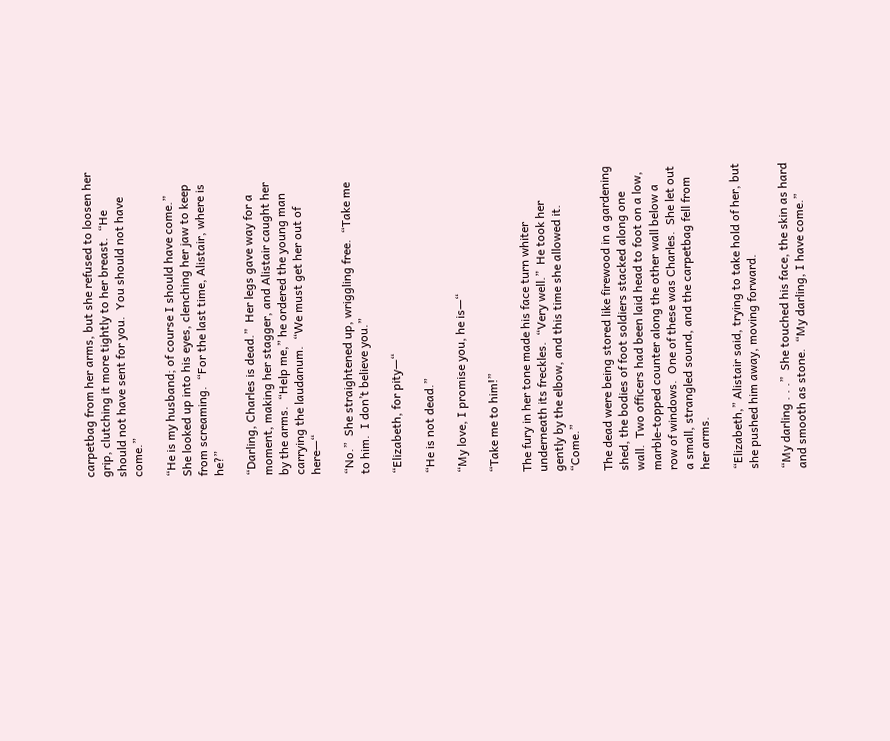carpetbag from her arms, but she refused to loosen her grip, clutching it more tightly to her breast.  “He should not have sent for you.  You should not have come.”

“He is my husband; of course I should have come.”  She looked up into his eyes, clenching her jaw to keep from screaming.  “For the last time, Alistair, where is he?”

“Darling, Charles is dead.”  Her legs gave way for a moment, making her stagger, and Alistair caught her by the arms.  “Help me,” he ordered the young man carrying the laudanum.  “We must get her out of here—“

“No.”  She straightened up, wriggling free.  “Take me to him.  I don’t believe you.”

“Elizabeth, for pity—“

“He is not dead.”

“My love, I promise you, he is—“

“Take me to him!”

The fury in her tone made his face turn whiter underneath its freckles.  “Very well.”  He took her gently by the elbow, and this time she allowed it.  “Come.”

The dead were being stored like firewood in a gardening shed, the bodies of foot soldiers stacked along one wall.  Two officers had been laid head to foot on a low, marble-topped counter along the other wall below a row of windows.  One of these was Charles.  She let out a small, strangled sound, and the carpetbag fell from her arms.

“Elizabeth,” Alistair said, trying to take hold of her, but she pushed him away, moving forward.

“My darling . . .”  She touched his face, the skin as hard and smooth as stone.  “My darling, I have come.”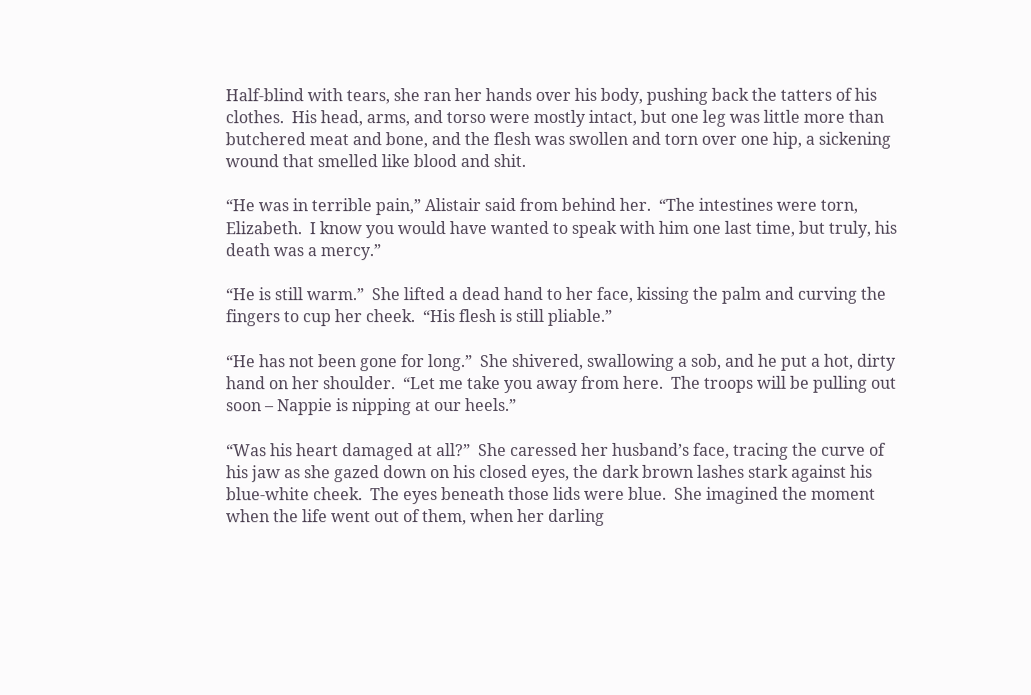Half-blind with tears, she ran her hands over his body, pushing back the tatters of his clothes.  His head, arms, and torso were mostly intact, but one leg was little more than butchered meat and bone, and the flesh was swollen and torn over one hip, a sickening wound that smelled like blood and shit.

“He was in terrible pain,” Alistair said from behind her.  “The intestines were torn, Elizabeth.  I know you would have wanted to speak with him one last time, but truly, his death was a mercy.”

“He is still warm.”  She lifted a dead hand to her face, kissing the palm and curving the fingers to cup her cheek.  “His flesh is still pliable.”

“He has not been gone for long.”  She shivered, swallowing a sob, and he put a hot, dirty hand on her shoulder.  “Let me take you away from here.  The troops will be pulling out soon – Nappie is nipping at our heels.”

“Was his heart damaged at all?”  She caressed her husband’s face, tracing the curve of his jaw as she gazed down on his closed eyes, the dark brown lashes stark against his blue-white cheek.  The eyes beneath those lids were blue.  She imagined the moment when the life went out of them, when her darling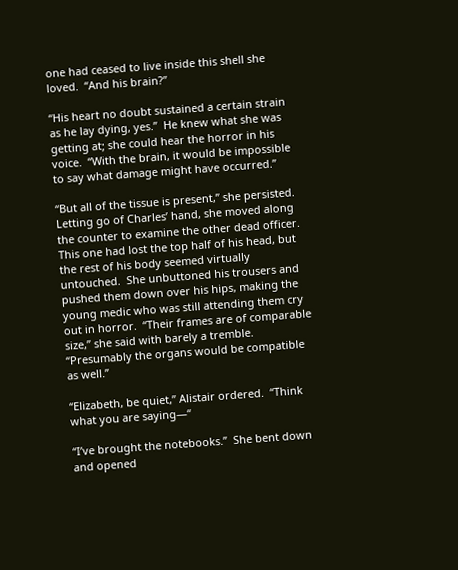one had ceased to live inside this shell she loved.  “And his brain?”

“His heart no doubt sustained a certain strain as he lay dying, yes.”  He knew what she was getting at; she could hear the horror in his voice.  “With the brain, it would be impossible to say what damage might have occurred.”

“But all of the tissue is present,” she persisted.  Letting go of Charles’ hand, she moved along the counter to examine the other dead officer.  This one had lost the top half of his head, but the rest of his body seemed virtually untouched.  She unbuttoned his trousers and pushed them down over his hips, making the young medic who was still attending them cry out in horror.  “Their frames are of comparable size,” she said with barely a tremble.  “Presumably the organs would be compatible as well.”

“Elizabeth, be quiet,” Alistair ordered.  “Think what you are saying—“

“I’ve brought the notebooks.”  She bent down and opened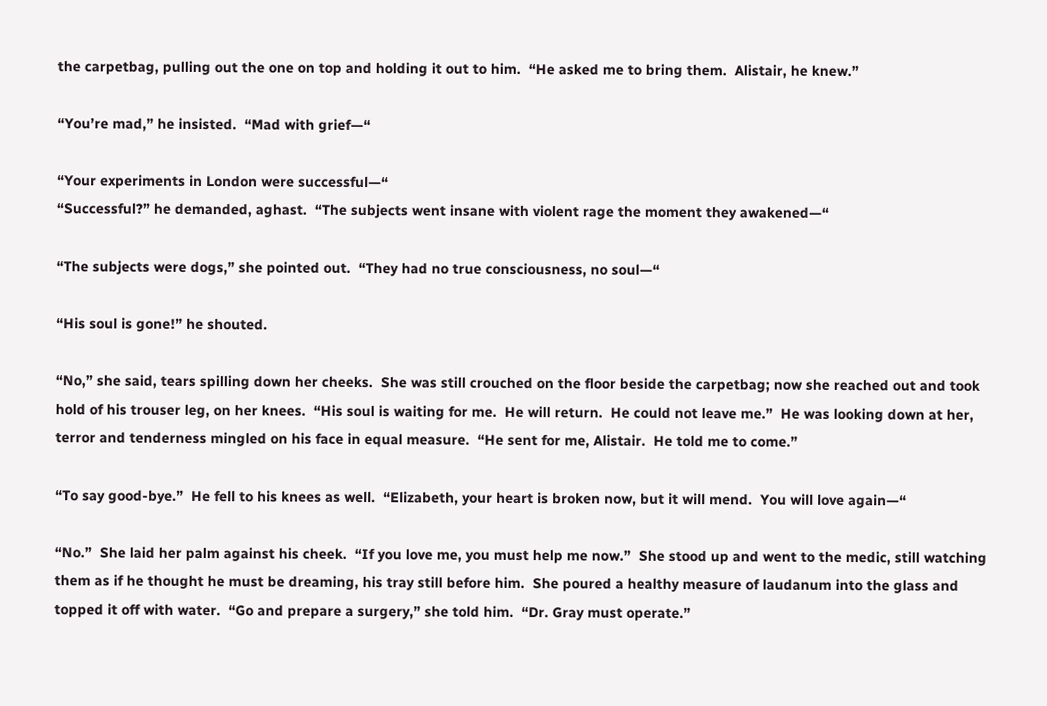the carpetbag, pulling out the one on top and holding it out to him.  “He asked me to bring them.  Alistair, he knew.”

“You’re mad,” he insisted.  “Mad with grief—“

“Your experiments in London were successful—“
“Successful?” he demanded, aghast.  “The subjects went insane with violent rage the moment they awakened—“

“The subjects were dogs,” she pointed out.  “They had no true consciousness, no soul—“

“His soul is gone!” he shouted.

“No,” she said, tears spilling down her cheeks.  She was still crouched on the floor beside the carpetbag; now she reached out and took hold of his trouser leg, on her knees.  “His soul is waiting for me.  He will return.  He could not leave me.”  He was looking down at her, terror and tenderness mingled on his face in equal measure.  “He sent for me, Alistair.  He told me to come.”

“To say good-bye.”  He fell to his knees as well.  “Elizabeth, your heart is broken now, but it will mend.  You will love again—“

“No.”  She laid her palm against his cheek.  “If you love me, you must help me now.”  She stood up and went to the medic, still watching them as if he thought he must be dreaming, his tray still before him.  She poured a healthy measure of laudanum into the glass and topped it off with water.  “Go and prepare a surgery,” she told him.  “Dr. Gray must operate.”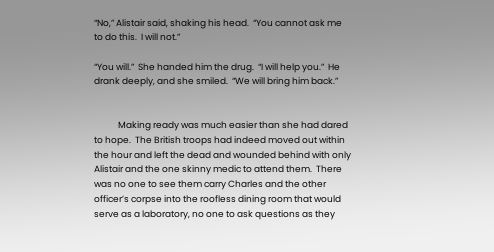“No,” Alistair said, shaking his head.  “You cannot ask me to do this.  I will not.”

“You will.”  She handed him the drug.  “I will help you.”  He drank deeply, and she smiled.  “We will bring him back.”


            Making ready was much easier than she had dared to hope.  The British troops had indeed moved out within the hour and left the dead and wounded behind with only Alistair and the one skinny medic to attend them.  There was no one to see them carry Charles and the other officer’s corpse into the roofless dining room that would serve as a laboratory, no one to ask questions as they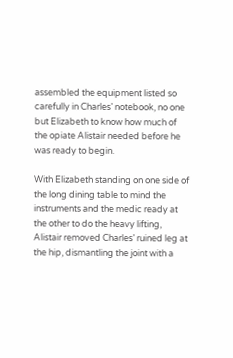assembled the equipment listed so carefully in Charles’ notebook, no one but Elizabeth to know how much of the opiate Alistair needed before he was ready to begin.

With Elizabeth standing on one side of the long dining table to mind the instruments and the medic ready at the other to do the heavy lifting, Alistair removed Charles’ ruined leg at the hip, dismantling the joint with a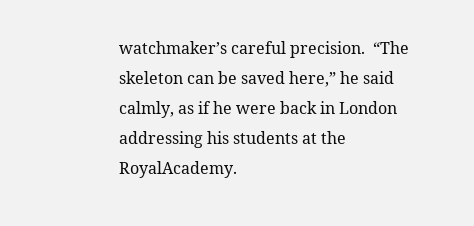watchmaker’s careful precision.  “The skeleton can be saved here,” he said calmly, as if he were back in London addressing his students at the RoyalAcademy.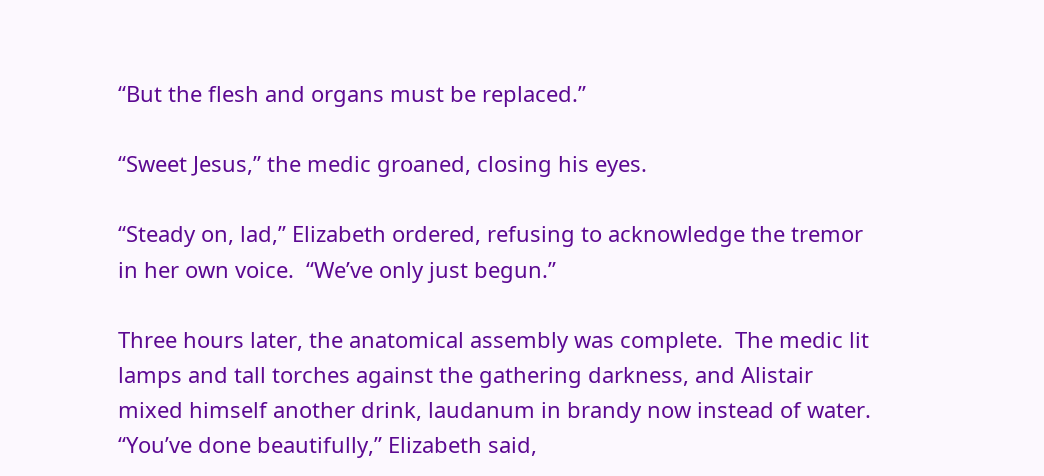“But the flesh and organs must be replaced.”

“Sweet Jesus,” the medic groaned, closing his eyes.

“Steady on, lad,” Elizabeth ordered, refusing to acknowledge the tremor in her own voice.  “We’ve only just begun.”

Three hours later, the anatomical assembly was complete.  The medic lit lamps and tall torches against the gathering darkness, and Alistair mixed himself another drink, laudanum in brandy now instead of water.  “You’ve done beautifully,” Elizabeth said,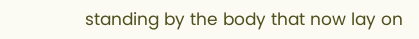standing by the body that now lay on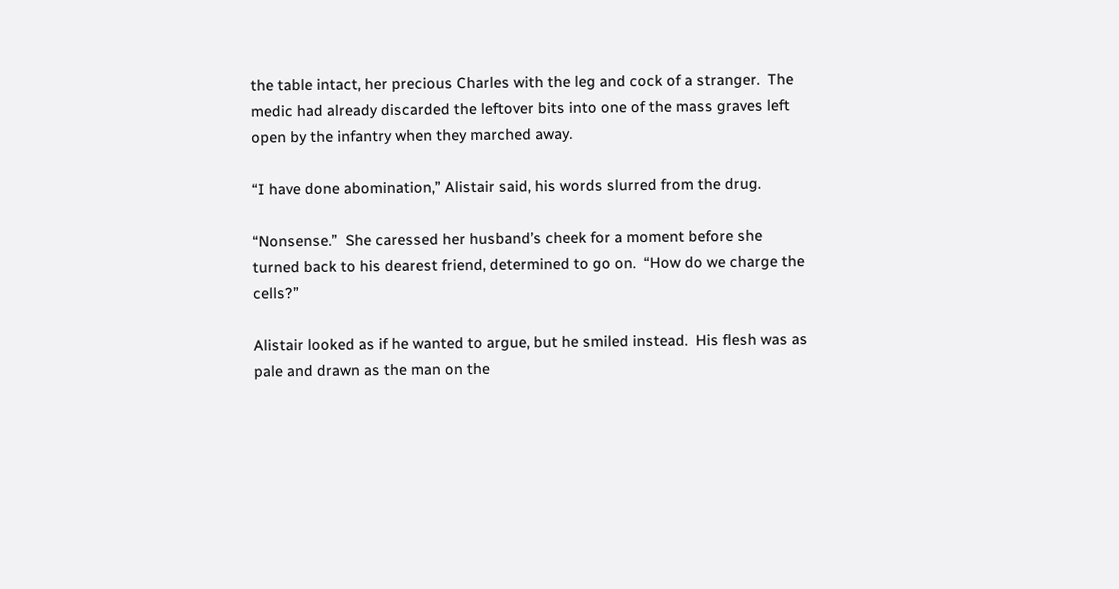the table intact, her precious Charles with the leg and cock of a stranger.  The medic had already discarded the leftover bits into one of the mass graves left open by the infantry when they marched away.

“I have done abomination,” Alistair said, his words slurred from the drug.

“Nonsense.”  She caressed her husband’s cheek for a moment before she turned back to his dearest friend, determined to go on.  “How do we charge the cells?”

Alistair looked as if he wanted to argue, but he smiled instead.  His flesh was as pale and drawn as the man on the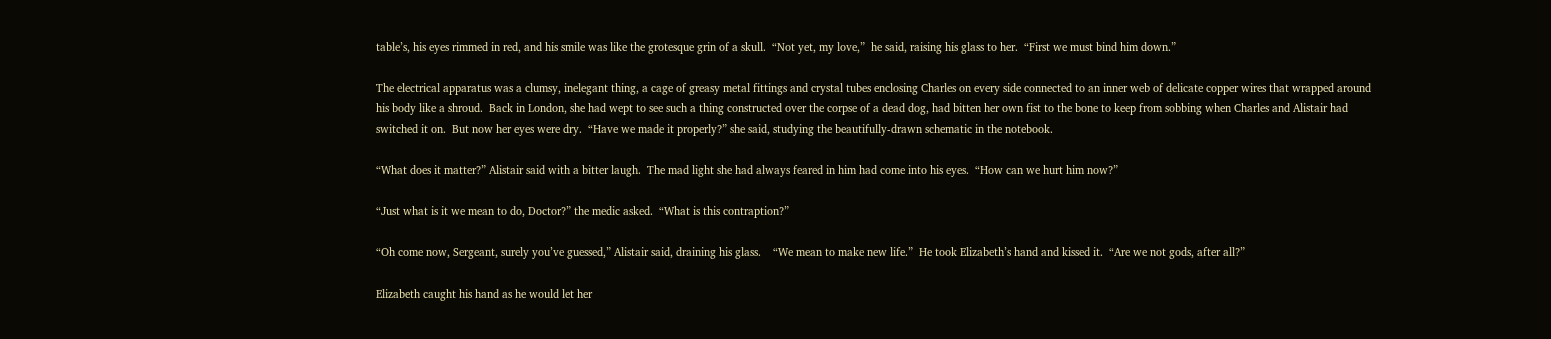table’s, his eyes rimmed in red, and his smile was like the grotesque grin of a skull.  “Not yet, my love,”  he said, raising his glass to her.  “First we must bind him down.”

The electrical apparatus was a clumsy, inelegant thing, a cage of greasy metal fittings and crystal tubes enclosing Charles on every side connected to an inner web of delicate copper wires that wrapped around his body like a shroud.  Back in London, she had wept to see such a thing constructed over the corpse of a dead dog, had bitten her own fist to the bone to keep from sobbing when Charles and Alistair had switched it on.  But now her eyes were dry.  “Have we made it properly?” she said, studying the beautifully-drawn schematic in the notebook.

“What does it matter?” Alistair said with a bitter laugh.  The mad light she had always feared in him had come into his eyes.  “How can we hurt him now?”

“Just what is it we mean to do, Doctor?” the medic asked.  “What is this contraption?”

“Oh come now, Sergeant, surely you’ve guessed,” Alistair said, draining his glass.    “We mean to make new life.”  He took Elizabeth’s hand and kissed it.  “Are we not gods, after all?”

Elizabeth caught his hand as he would let her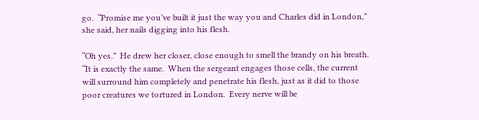go.  “Promise me you’ve built it just the way you and Charles did in London,” she said, her nails digging into his flesh.

“Oh yes.”  He drew her closer, close enough to smell the brandy on his breath.  “It is exactly the same.  When the sergeant engages those cells, the current will surround him completely and penetrate his flesh, just as it did to those poor creatures we tortured in London.  Every nerve will be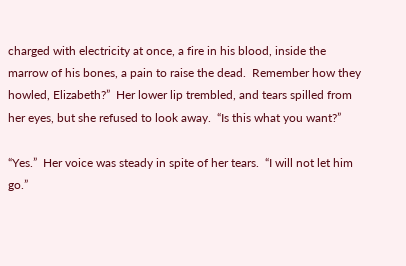charged with electricity at once, a fire in his blood, inside the marrow of his bones, a pain to raise the dead.  Remember how they howled, Elizabeth?”  Her lower lip trembled, and tears spilled from her eyes, but she refused to look away.  “Is this what you want?”

“Yes.”  Her voice was steady in spite of her tears.  “I will not let him go.”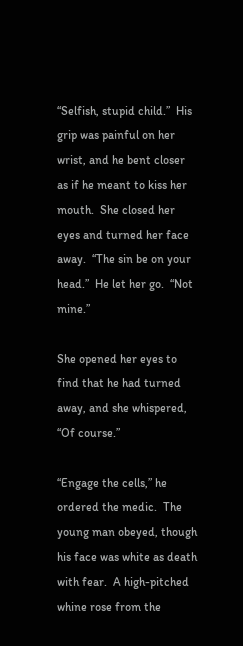“Selfish, stupid child.”  His grip was painful on her wrist, and he bent closer as if he meant to kiss her mouth.  She closed her eyes and turned her face away.  “The sin be on your head.”  He let her go.  “Not mine.”

She opened her eyes to find that he had turned away, and she whispered, “Of course.”

“Engage the cells,” he ordered the medic.  The young man obeyed, though his face was white as death with fear.  A high-pitched whine rose from the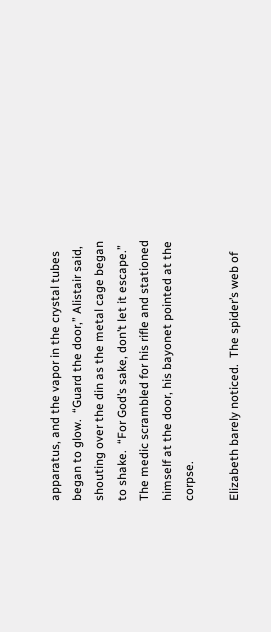apparatus, and the vapor in the crystal tubes began to glow.  “Guard the door,” Alistair said, shouting over the din as the metal cage began to shake.  “For God’s sake, don’t let it escape.”  The medic scrambled for his rifle and stationed himself at the door, his bayonet pointed at the corpse.

Elizabeth barely noticed.  The spider’s web of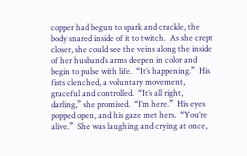copper had begun to spark and crackle, the body snared inside of it to twitch.  As she crept closer, she could see the veins along the inside of her husband’s arms deepen in color and begin to pulse with life.  “It’s happening.”  His fists clenched, a voluntary movement, graceful and controlled.  “It’s all right, darling,” she promised.  “I’m here.”  His eyes popped open, and his gaze met hers.  “You’re alive.”  She was laughing and crying at once,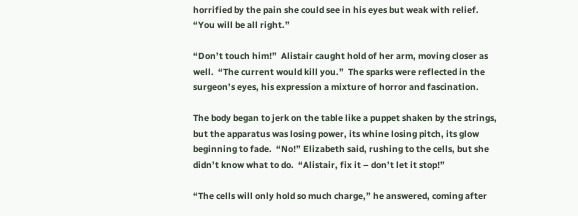horrified by the pain she could see in his eyes but weak with relief.  “You will be all right.”

“Don’t touch him!”  Alistair caught hold of her arm, moving closer as well.  “The current would kill you.”  The sparks were reflected in the surgeon’s eyes, his expression a mixture of horror and fascination.

The body began to jerk on the table like a puppet shaken by the strings, but the apparatus was losing power, its whine losing pitch, its glow beginning to fade.  “No!” Elizabeth said, rushing to the cells, but she didn’t know what to do.  “Alistair, fix it – don’t let it stop!”

“The cells will only hold so much charge,” he answered, coming after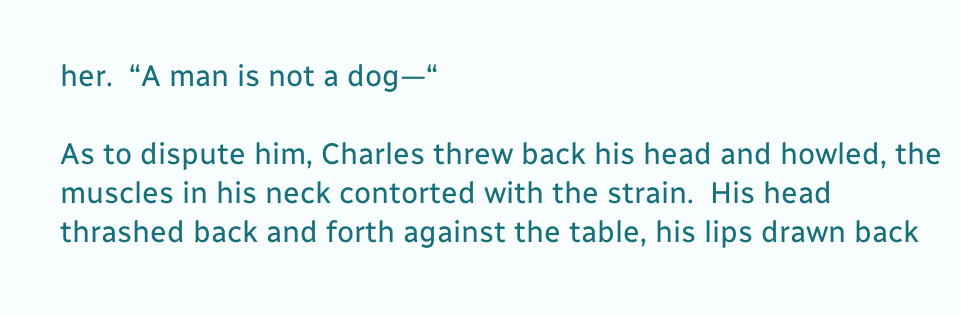her.  “A man is not a dog—“

As to dispute him, Charles threw back his head and howled, the muscles in his neck contorted with the strain.  His head thrashed back and forth against the table, his lips drawn back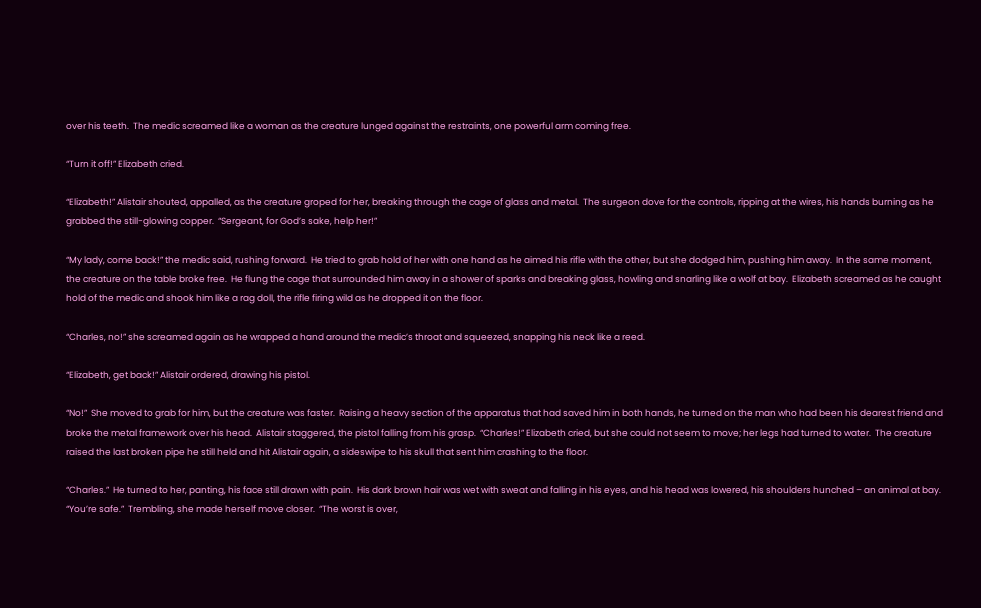over his teeth.  The medic screamed like a woman as the creature lunged against the restraints, one powerful arm coming free.

“Turn it off!” Elizabeth cried.

“Elizabeth!” Alistair shouted, appalled, as the creature groped for her, breaking through the cage of glass and metal.  The surgeon dove for the controls, ripping at the wires, his hands burning as he grabbed the still-glowing copper.  “Sergeant, for God’s sake, help her!”

“My lady, come back!” the medic said, rushing forward.  He tried to grab hold of her with one hand as he aimed his rifle with the other, but she dodged him, pushing him away.  In the same moment, the creature on the table broke free.  He flung the cage that surrounded him away in a shower of sparks and breaking glass, howling and snarling like a wolf at bay.  Elizabeth screamed as he caught hold of the medic and shook him like a rag doll, the rifle firing wild as he dropped it on the floor.

“Charles, no!” she screamed again as he wrapped a hand around the medic’s throat and squeezed, snapping his neck like a reed.

“Elizabeth, get back!” Alistair ordered, drawing his pistol.

“No!”  She moved to grab for him, but the creature was faster.  Raising a heavy section of the apparatus that had saved him in both hands, he turned on the man who had been his dearest friend and broke the metal framework over his head.  Alistair staggered, the pistol falling from his grasp.  “Charles!” Elizabeth cried, but she could not seem to move; her legs had turned to water.  The creature raised the last broken pipe he still held and hit Alistair again, a sideswipe to his skull that sent him crashing to the floor.

“Charles.”  He turned to her, panting, his face still drawn with pain.  His dark brown hair was wet with sweat and falling in his eyes, and his head was lowered, his shoulders hunched – an animal at bay.  “You’re safe.”  Trembling, she made herself move closer.  “The worst is over,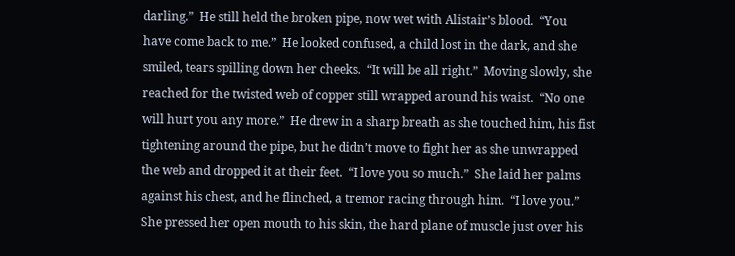darling.”  He still held the broken pipe, now wet with Alistair’s blood.  “You have come back to me.”  He looked confused, a child lost in the dark, and she smiled, tears spilling down her cheeks.  “It will be all right.”  Moving slowly, she reached for the twisted web of copper still wrapped around his waist.  “No one will hurt you any more.”  He drew in a sharp breath as she touched him, his fist tightening around the pipe, but he didn’t move to fight her as she unwrapped the web and dropped it at their feet.  “I love you so much.”  She laid her palms against his chest, and he flinched, a tremor racing through him.  “I love you.”  She pressed her open mouth to his skin, the hard plane of muscle just over his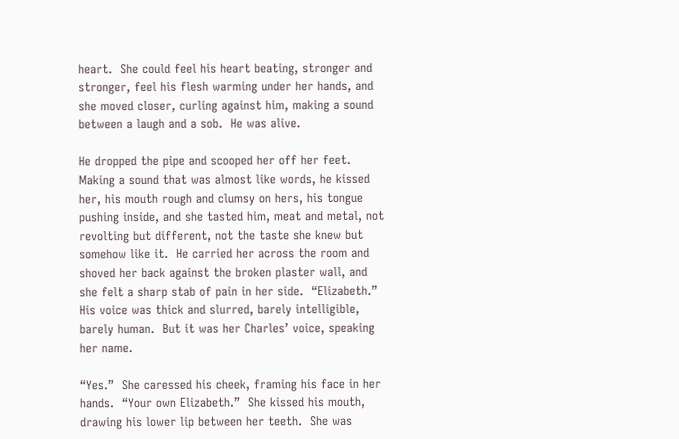heart.  She could feel his heart beating, stronger and stronger, feel his flesh warming under her hands, and she moved closer, curling against him, making a sound between a laugh and a sob.  He was alive.

He dropped the pipe and scooped her off her feet.  Making a sound that was almost like words, he kissed her, his mouth rough and clumsy on hers, his tongue pushing inside, and she tasted him, meat and metal, not revolting but different, not the taste she knew but somehow like it.  He carried her across the room and shoved her back against the broken plaster wall, and she felt a sharp stab of pain in her side.  “Elizabeth.”  His voice was thick and slurred, barely intelligible, barely human.  But it was her Charles’ voice, speaking her name.

“Yes.”  She caressed his cheek, framing his face in her hands.  “Your own Elizabeth.”  She kissed his mouth, drawing his lower lip between her teeth.  She was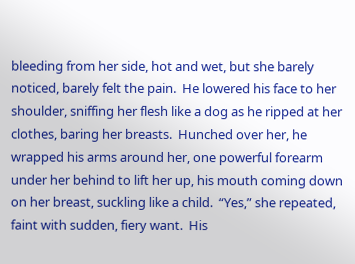bleeding from her side, hot and wet, but she barely noticed, barely felt the pain.  He lowered his face to her shoulder, sniffing her flesh like a dog as he ripped at her clothes, baring her breasts.  Hunched over her, he wrapped his arms around her, one powerful forearm under her behind to lift her up, his mouth coming down on her breast, suckling like a child.  “Yes,” she repeated, faint with sudden, fiery want.  His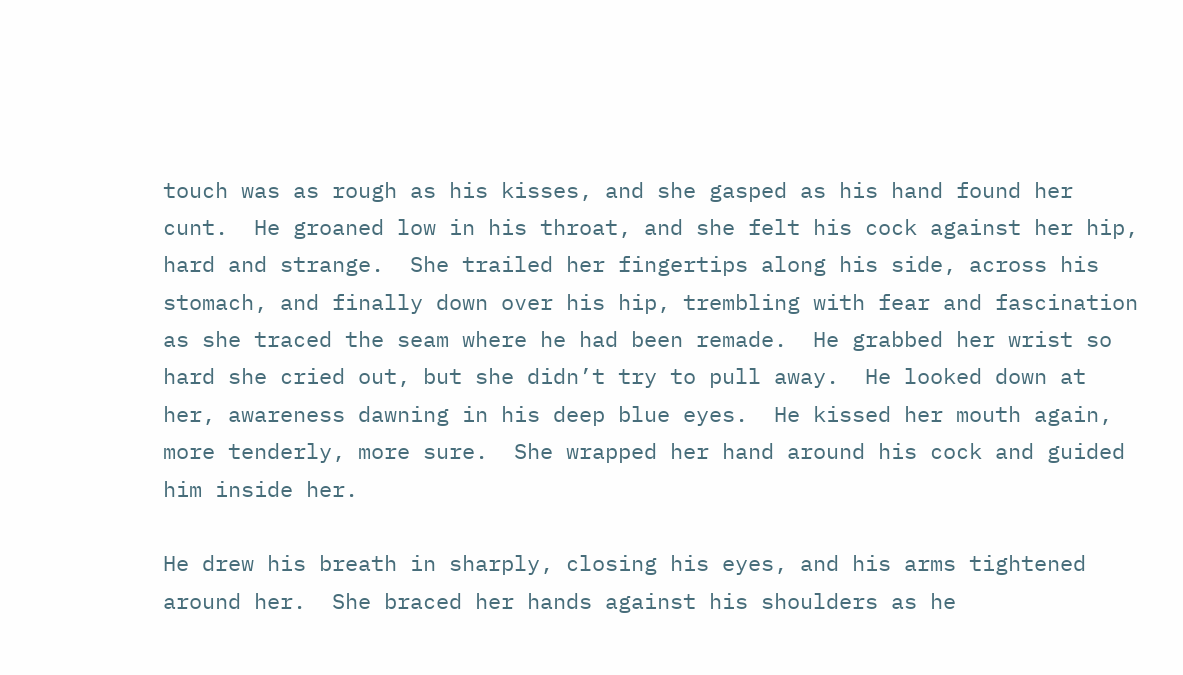touch was as rough as his kisses, and she gasped as his hand found her cunt.  He groaned low in his throat, and she felt his cock against her hip, hard and strange.  She trailed her fingertips along his side, across his stomach, and finally down over his hip, trembling with fear and fascination as she traced the seam where he had been remade.  He grabbed her wrist so hard she cried out, but she didn’t try to pull away.  He looked down at her, awareness dawning in his deep blue eyes.  He kissed her mouth again, more tenderly, more sure.  She wrapped her hand around his cock and guided him inside her.

He drew his breath in sharply, closing his eyes, and his arms tightened around her.  She braced her hands against his shoulders as he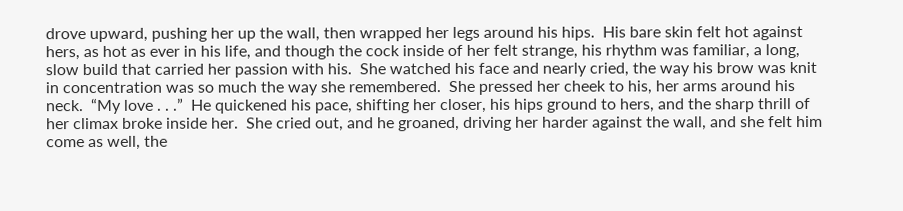drove upward, pushing her up the wall, then wrapped her legs around his hips.  His bare skin felt hot against hers, as hot as ever in his life, and though the cock inside of her felt strange, his rhythm was familiar, a long, slow build that carried her passion with his.  She watched his face and nearly cried, the way his brow was knit in concentration was so much the way she remembered.  She pressed her cheek to his, her arms around his neck.  “My love . . .”  He quickened his pace, shifting her closer, his hips ground to hers, and the sharp thrill of her climax broke inside her.  She cried out, and he groaned, driving her harder against the wall, and she felt him come as well, the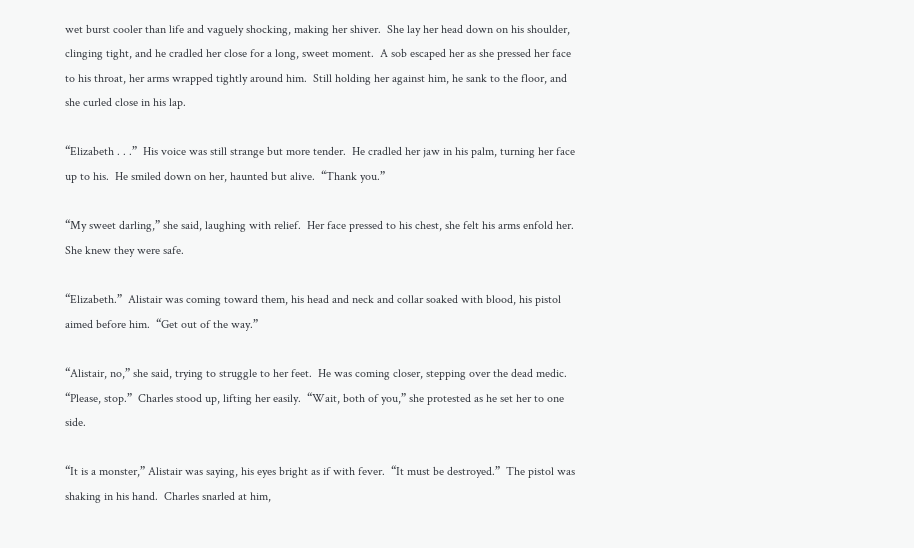wet burst cooler than life and vaguely shocking, making her shiver.  She lay her head down on his shoulder, clinging tight, and he cradled her close for a long, sweet moment.  A sob escaped her as she pressed her face to his throat, her arms wrapped tightly around him.  Still holding her against him, he sank to the floor, and she curled close in his lap.

“Elizabeth . . .”  His voice was still strange but more tender.  He cradled her jaw in his palm, turning her face up to his.  He smiled down on her, haunted but alive.  “Thank you.”

“My sweet darling,” she said, laughing with relief.  Her face pressed to his chest, she felt his arms enfold her.  She knew they were safe.

“Elizabeth.”  Alistair was coming toward them, his head and neck and collar soaked with blood, his pistol aimed before him.  “Get out of the way.”

“Alistair, no,” she said, trying to struggle to her feet.  He was coming closer, stepping over the dead medic.  “Please, stop.”  Charles stood up, lifting her easily.  “Wait, both of you,” she protested as he set her to one side.

“It is a monster,” Alistair was saying, his eyes bright as if with fever.  “It must be destroyed.”  The pistol was shaking in his hand.  Charles snarled at him,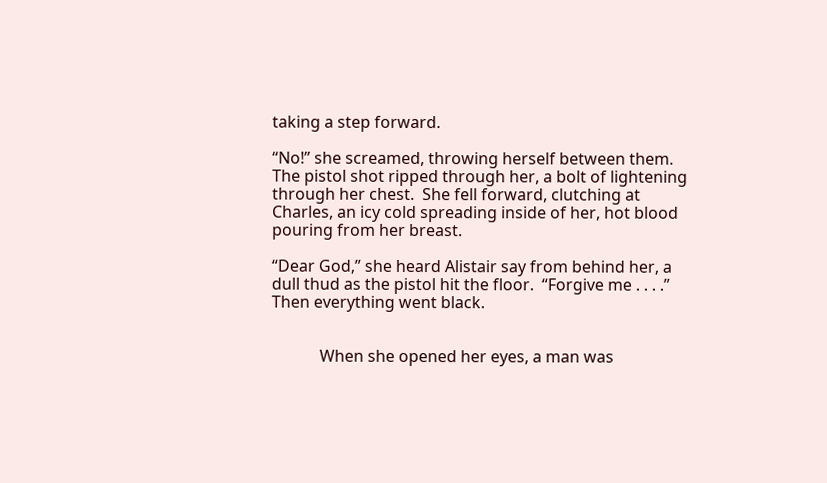taking a step forward.

“No!” she screamed, throwing herself between them.  The pistol shot ripped through her, a bolt of lightening through her chest.  She fell forward, clutching at Charles, an icy cold spreading inside of her, hot blood pouring from her breast.

“Dear God,” she heard Alistair say from behind her, a dull thud as the pistol hit the floor.  “Forgive me . . . .”  Then everything went black.


            When she opened her eyes, a man was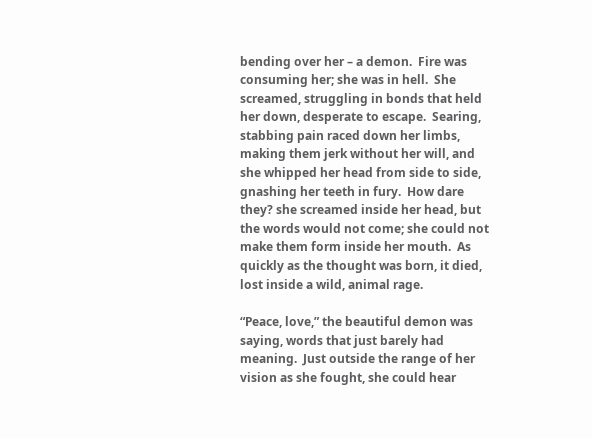bending over her – a demon.  Fire was consuming her; she was in hell.  She screamed, struggling in bonds that held her down, desperate to escape.  Searing, stabbing pain raced down her limbs, making them jerk without her will, and she whipped her head from side to side, gnashing her teeth in fury.  How dare they? she screamed inside her head, but the words would not come; she could not make them form inside her mouth.  As quickly as the thought was born, it died, lost inside a wild, animal rage.

“Peace, love,” the beautiful demon was saying, words that just barely had meaning.  Just outside the range of her vision as she fought, she could hear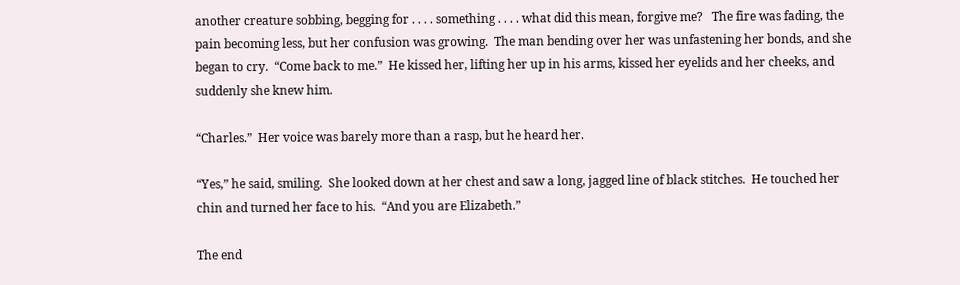another creature sobbing, begging for . . . . something . . . . what did this mean, forgive me?   The fire was fading, the pain becoming less, but her confusion was growing.  The man bending over her was unfastening her bonds, and she began to cry.  “Come back to me.”  He kissed her, lifting her up in his arms, kissed her eyelids and her cheeks, and suddenly she knew him.

“Charles.”  Her voice was barely more than a rasp, but he heard her.

“Yes,” he said, smiling.  She looked down at her chest and saw a long, jagged line of black stitches.  He touched her chin and turned her face to his.  “And you are Elizabeth.”

The end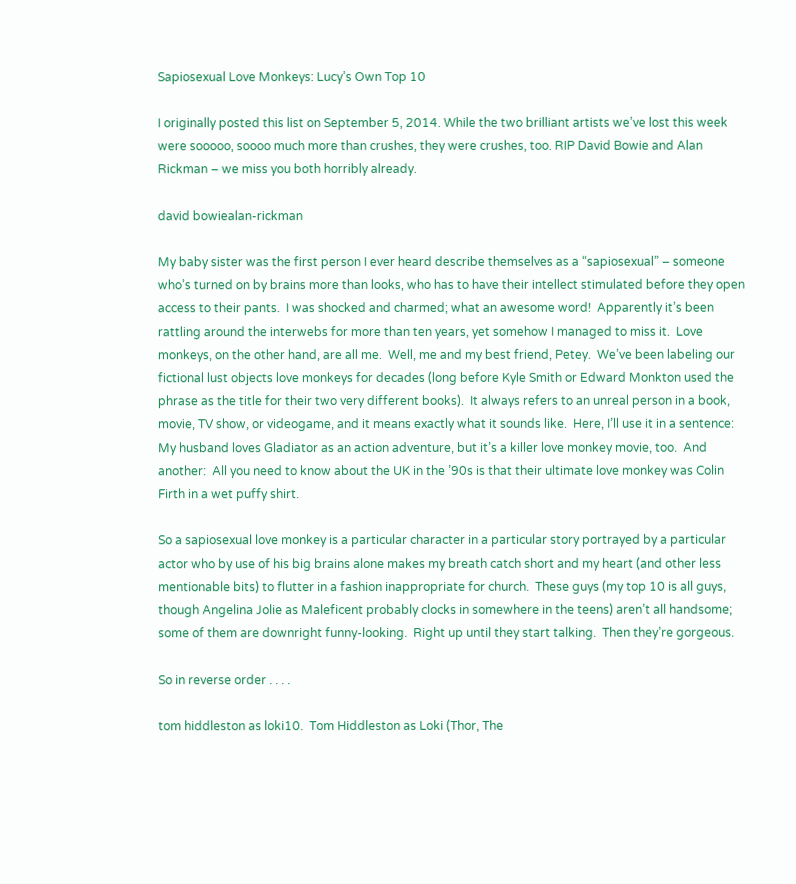Sapiosexual Love Monkeys: Lucy’s Own Top 10

I originally posted this list on September 5, 2014. While the two brilliant artists we’ve lost this week were sooooo, soooo much more than crushes, they were crushes, too. RIP David Bowie and Alan Rickman – we miss you both horribly already.

david bowiealan-rickman

My baby sister was the first person I ever heard describe themselves as a “sapiosexual” – someone who’s turned on by brains more than looks, who has to have their intellect stimulated before they open access to their pants.  I was shocked and charmed; what an awesome word!  Apparently it’s been rattling around the interwebs for more than ten years, yet somehow I managed to miss it.  Love monkeys, on the other hand, are all me.  Well, me and my best friend, Petey.  We’ve been labeling our fictional lust objects love monkeys for decades (long before Kyle Smith or Edward Monkton used the phrase as the title for their two very different books).  It always refers to an unreal person in a book, movie, TV show, or videogame, and it means exactly what it sounds like.  Here, I’ll use it in a sentence:  My husband loves Gladiator as an action adventure, but it’s a killer love monkey movie, too.  And another:  All you need to know about the UK in the ’90s is that their ultimate love monkey was Colin Firth in a wet puffy shirt.

So a sapiosexual love monkey is a particular character in a particular story portrayed by a particular actor who by use of his big brains alone makes my breath catch short and my heart (and other less mentionable bits) to flutter in a fashion inappropriate for church.  These guys (my top 10 is all guys, though Angelina Jolie as Maleficent probably clocks in somewhere in the teens) aren’t all handsome; some of them are downright funny-looking.  Right up until they start talking.  Then they’re gorgeous.

So in reverse order . . . .

tom hiddleston as loki10.  Tom Hiddleston as Loki (Thor, The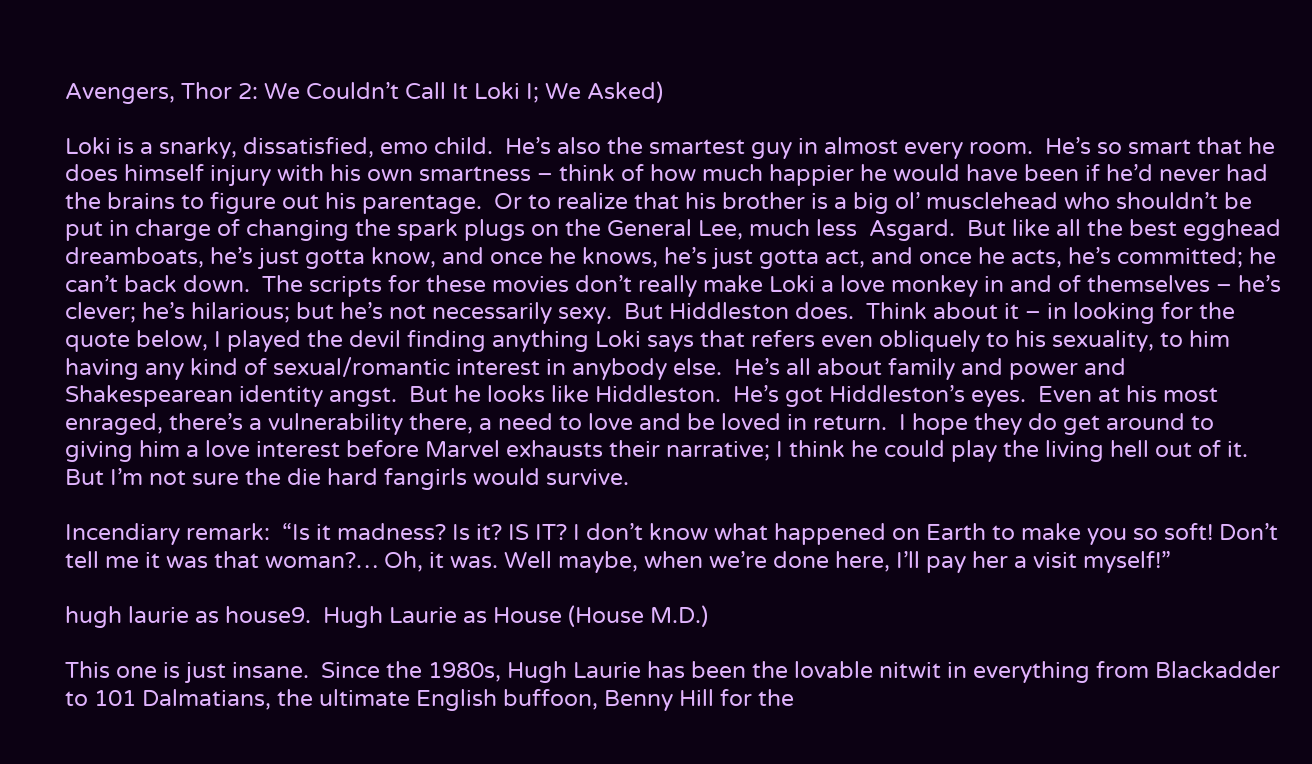Avengers, Thor 2: We Couldn’t Call It Loki I; We Asked)

Loki is a snarky, dissatisfied, emo child.  He’s also the smartest guy in almost every room.  He’s so smart that he does himself injury with his own smartness – think of how much happier he would have been if he’d never had the brains to figure out his parentage.  Or to realize that his brother is a big ol’ musclehead who shouldn’t be put in charge of changing the spark plugs on the General Lee, much less  Asgard.  But like all the best egghead dreamboats, he’s just gotta know, and once he knows, he’s just gotta act, and once he acts, he’s committed; he can’t back down.  The scripts for these movies don’t really make Loki a love monkey in and of themselves – he’s clever; he’s hilarious; but he’s not necessarily sexy.  But Hiddleston does.  Think about it – in looking for the quote below, I played the devil finding anything Loki says that refers even obliquely to his sexuality, to him having any kind of sexual/romantic interest in anybody else.  He’s all about family and power and Shakespearean identity angst.  But he looks like Hiddleston.  He’s got Hiddleston’s eyes.  Even at his most enraged, there’s a vulnerability there, a need to love and be loved in return.  I hope they do get around to giving him a love interest before Marvel exhausts their narrative; I think he could play the living hell out of it.  But I’m not sure the die hard fangirls would survive.

Incendiary remark:  “Is it madness? Is it? IS IT? I don’t know what happened on Earth to make you so soft! Don’t tell me it was that woman?… Oh, it was. Well maybe, when we’re done here, I’ll pay her a visit myself!”

hugh laurie as house9.  Hugh Laurie as House (House M.D.)

This one is just insane.  Since the 1980s, Hugh Laurie has been the lovable nitwit in everything from Blackadder to 101 Dalmatians, the ultimate English buffoon, Benny Hill for the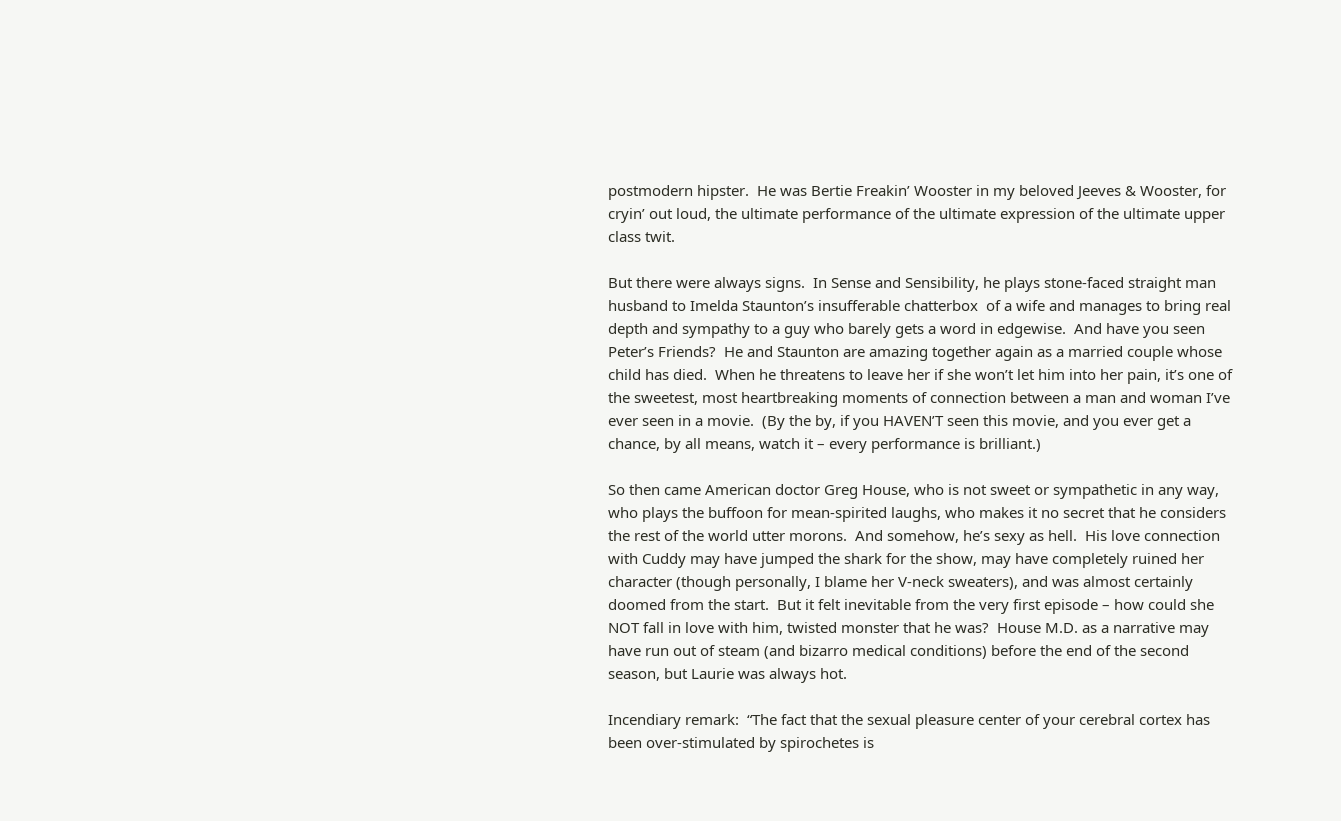postmodern hipster.  He was Bertie Freakin’ Wooster in my beloved Jeeves & Wooster, for cryin’ out loud, the ultimate performance of the ultimate expression of the ultimate upper class twit.

But there were always signs.  In Sense and Sensibility, he plays stone-faced straight man husband to Imelda Staunton’s insufferable chatterbox  of a wife and manages to bring real depth and sympathy to a guy who barely gets a word in edgewise.  And have you seen Peter’s Friends?  He and Staunton are amazing together again as a married couple whose child has died.  When he threatens to leave her if she won’t let him into her pain, it’s one of the sweetest, most heartbreaking moments of connection between a man and woman I’ve ever seen in a movie.  (By the by, if you HAVEN’T seen this movie, and you ever get a chance, by all means, watch it – every performance is brilliant.)

So then came American doctor Greg House, who is not sweet or sympathetic in any way, who plays the buffoon for mean-spirited laughs, who makes it no secret that he considers the rest of the world utter morons.  And somehow, he’s sexy as hell.  His love connection with Cuddy may have jumped the shark for the show, may have completely ruined her character (though personally, I blame her V-neck sweaters), and was almost certainly doomed from the start.  But it felt inevitable from the very first episode – how could she NOT fall in love with him, twisted monster that he was?  House M.D. as a narrative may have run out of steam (and bizarro medical conditions) before the end of the second season, but Laurie was always hot.

Incendiary remark:  “The fact that the sexual pleasure center of your cerebral cortex has been over-stimulated by spirochetes is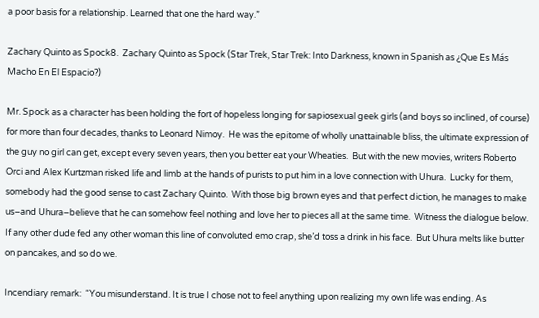a poor basis for a relationship. Learned that one the hard way.”

Zachary Quinto as Spock8.  Zachary Quinto as Spock (Star Trek, Star Trek: Into Darkness, known in Spanish as ¿Que Es Más Macho En El Espacio?)

Mr. Spock as a character has been holding the fort of hopeless longing for sapiosexual geek girls (and boys so inclined, of course) for more than four decades, thanks to Leonard Nimoy.  He was the epitome of wholly unattainable bliss, the ultimate expression of the guy no girl can get, except every seven years, then you better eat your Wheaties.  But with the new movies, writers Roberto Orci and Alex Kurtzman risked life and limb at the hands of purists to put him in a love connection with Uhura.  Lucky for them, somebody had the good sense to cast Zachary Quinto.  With those big brown eyes and that perfect diction, he manages to make us–and Uhura–believe that he can somehow feel nothing and love her to pieces all at the same time.  Witness the dialogue below.  If any other dude fed any other woman this line of convoluted emo crap, she’d toss a drink in his face.  But Uhura melts like butter on pancakes, and so do we.

Incendiary remark:  “You misunderstand. It is true I chose not to feel anything upon realizing my own life was ending. As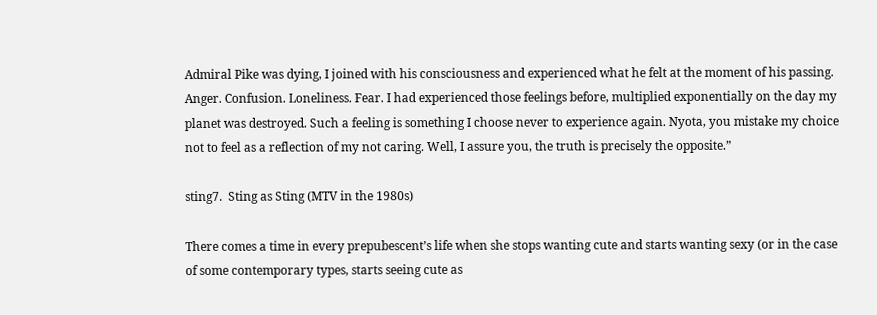Admiral Pike was dying, I joined with his consciousness and experienced what he felt at the moment of his passing. Anger. Confusion. Loneliness. Fear. I had experienced those feelings before, multiplied exponentially on the day my planet was destroyed. Such a feeling is something I choose never to experience again. Nyota, you mistake my choice not to feel as a reflection of my not caring. Well, I assure you, the truth is precisely the opposite.”

sting7.  Sting as Sting (MTV in the 1980s)

There comes a time in every prepubescent’s life when she stops wanting cute and starts wanting sexy (or in the case of some contemporary types, starts seeing cute as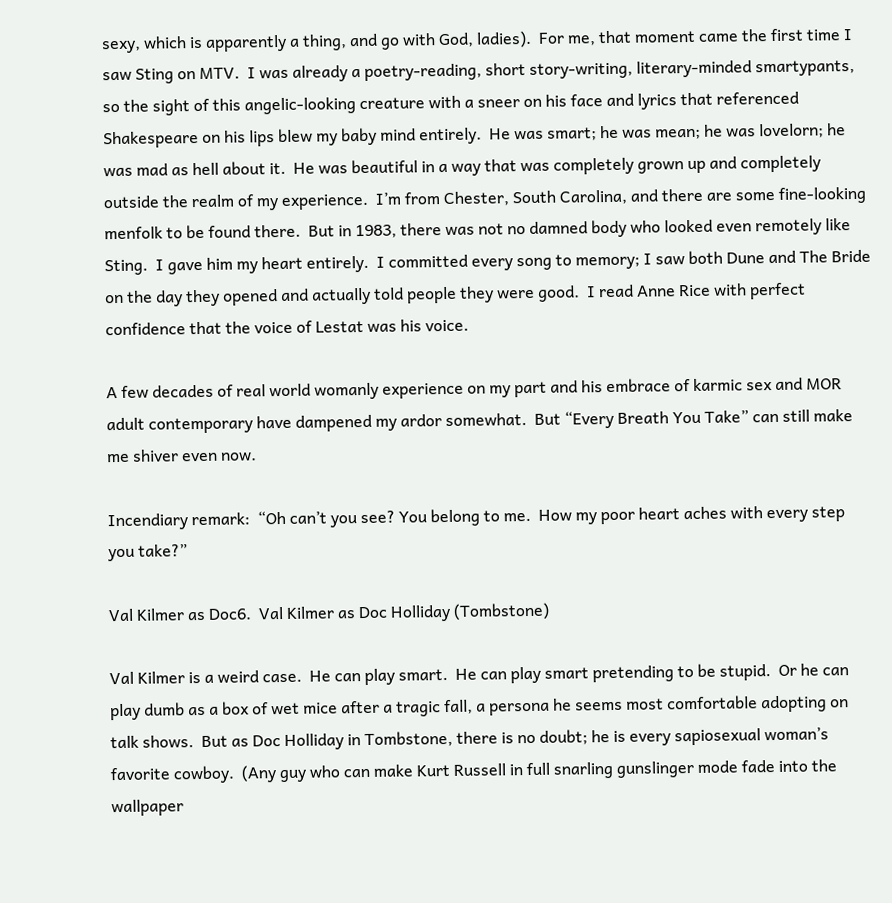sexy, which is apparently a thing, and go with God, ladies).  For me, that moment came the first time I saw Sting on MTV.  I was already a poetry-reading, short story-writing, literary-minded smartypants, so the sight of this angelic-looking creature with a sneer on his face and lyrics that referenced Shakespeare on his lips blew my baby mind entirely.  He was smart; he was mean; he was lovelorn; he was mad as hell about it.  He was beautiful in a way that was completely grown up and completely outside the realm of my experience.  I’m from Chester, South Carolina, and there are some fine-looking menfolk to be found there.  But in 1983, there was not no damned body who looked even remotely like Sting.  I gave him my heart entirely.  I committed every song to memory; I saw both Dune and The Bride on the day they opened and actually told people they were good.  I read Anne Rice with perfect confidence that the voice of Lestat was his voice.

A few decades of real world womanly experience on my part and his embrace of karmic sex and MOR adult contemporary have dampened my ardor somewhat.  But “Every Breath You Take” can still make me shiver even now.

Incendiary remark:  “Oh can’t you see? You belong to me.  How my poor heart aches with every step you take?”

Val Kilmer as Doc6.  Val Kilmer as Doc Holliday (Tombstone)

Val Kilmer is a weird case.  He can play smart.  He can play smart pretending to be stupid.  Or he can play dumb as a box of wet mice after a tragic fall, a persona he seems most comfortable adopting on talk shows.  But as Doc Holliday in Tombstone, there is no doubt; he is every sapiosexual woman’s favorite cowboy.  (Any guy who can make Kurt Russell in full snarling gunslinger mode fade into the wallpaper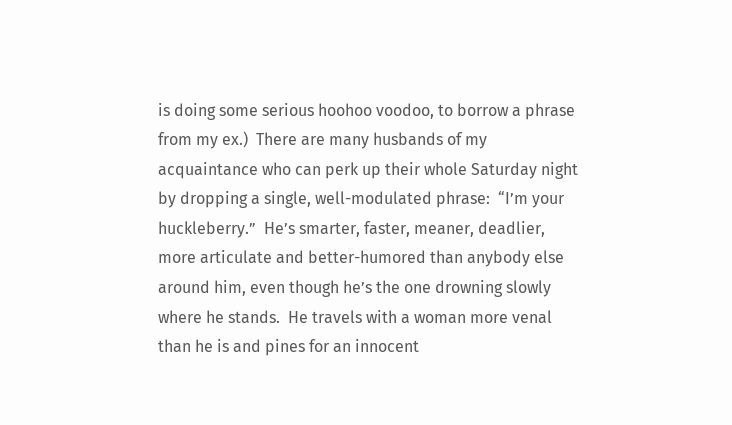is doing some serious hoohoo voodoo, to borrow a phrase from my ex.)  There are many husbands of my acquaintance who can perk up their whole Saturday night by dropping a single, well-modulated phrase:  “I’m your huckleberry.”  He’s smarter, faster, meaner, deadlier, more articulate and better-humored than anybody else around him, even though he’s the one drowning slowly where he stands.  He travels with a woman more venal than he is and pines for an innocent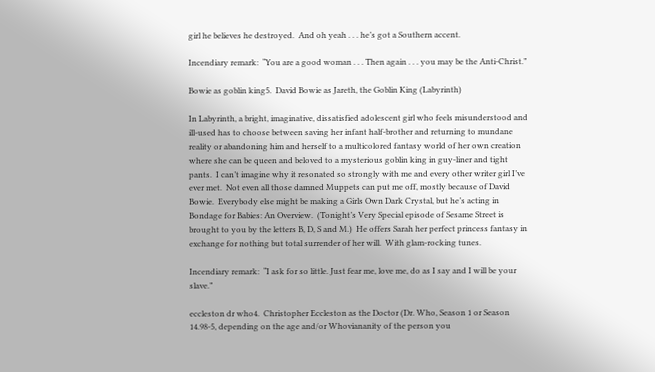girl he believes he destroyed.  And oh yeah . . . he’s got a Southern accent.

Incendiary remark:  “You are a good woman . . . Then again . . . you may be the Anti-Christ.”

Bowie as goblin king5.  David Bowie as Jareth, the Goblin King (Labyrinth)

In Labyrinth, a bright, imaginative, dissatisfied adolescent girl who feels misunderstood and ill-used has to choose between saving her infant half-brother and returning to mundane reality or abandoning him and herself to a multicolored fantasy world of her own creation where she can be queen and beloved to a mysterious goblin king in guy-liner and tight pants.  I can’t imagine why it resonated so strongly with me and every other writer girl I’ve ever met.  Not even all those damned Muppets can put me off, mostly because of David Bowie.  Everybody else might be making a Girls Own Dark Crystal, but he’s acting in Bondage for Babies: An Overview.  (Tonight’s Very Special episode of Sesame Street is brought to you by the letters B, D, S and M.)  He offers Sarah her perfect princess fantasy in exchange for nothing but total surrender of her will.  With glam-rocking tunes.

Incendiary remark:  “I ask for so little. Just fear me, love me, do as I say and I will be your slave.”

eccleston dr who4.  Christopher Eccleston as the Doctor (Dr. Who, Season 1 or Season 14.98-5, depending on the age and/or Whoviananity of the person you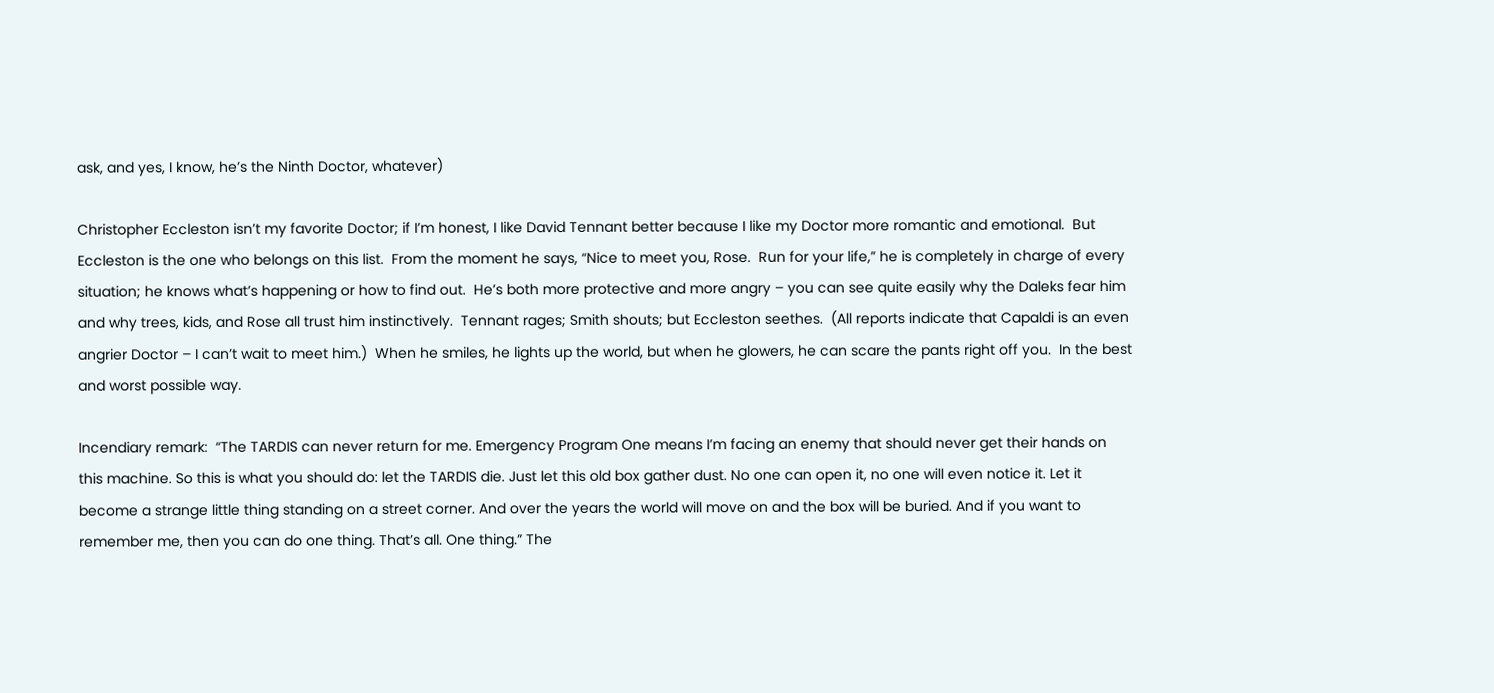ask, and yes, I know, he’s the Ninth Doctor, whatever)

Christopher Eccleston isn’t my favorite Doctor; if I’m honest, I like David Tennant better because I like my Doctor more romantic and emotional.  But Eccleston is the one who belongs on this list.  From the moment he says, “Nice to meet you, Rose.  Run for your life,” he is completely in charge of every situation; he knows what’s happening or how to find out.  He’s both more protective and more angry – you can see quite easily why the Daleks fear him and why trees, kids, and Rose all trust him instinctively.  Tennant rages; Smith shouts; but Eccleston seethes.  (All reports indicate that Capaldi is an even angrier Doctor – I can’t wait to meet him.)  When he smiles, he lights up the world, but when he glowers, he can scare the pants right off you.  In the best and worst possible way.

Incendiary remark:  “The TARDIS can never return for me. Emergency Program One means I’m facing an enemy that should never get their hands on this machine. So this is what you should do: let the TARDIS die. Just let this old box gather dust. No one can open it, no one will even notice it. Let it become a strange little thing standing on a street corner. And over the years the world will move on and the box will be buried. And if you want to remember me, then you can do one thing. That’s all. One thing.” The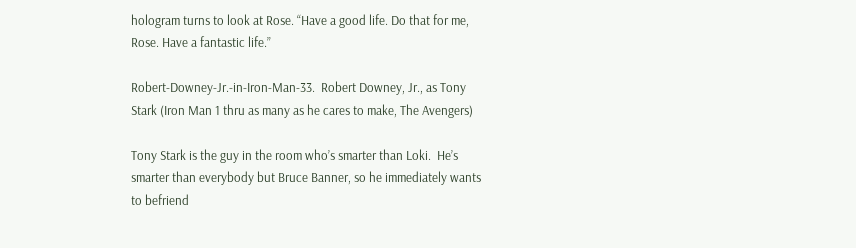hologram turns to look at Rose. “Have a good life. Do that for me, Rose. Have a fantastic life.”

Robert-Downey-Jr.-in-Iron-Man-33.  Robert Downey, Jr., as Tony Stark (Iron Man 1 thru as many as he cares to make, The Avengers)

Tony Stark is the guy in the room who’s smarter than Loki.  He’s smarter than everybody but Bruce Banner, so he immediately wants to befriend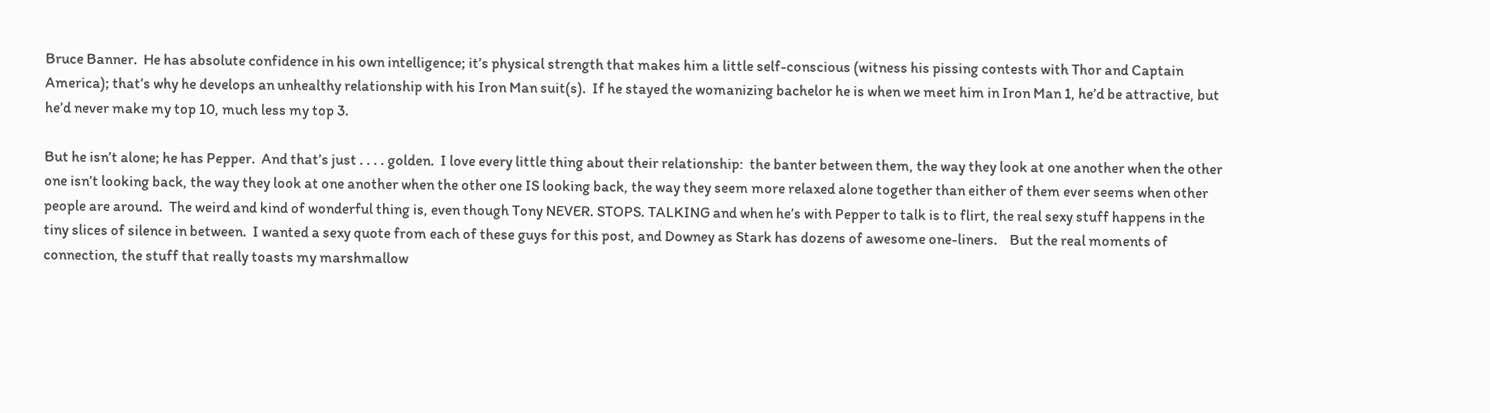Bruce Banner.  He has absolute confidence in his own intelligence; it’s physical strength that makes him a little self-conscious (witness his pissing contests with Thor and Captain America); that’s why he develops an unhealthy relationship with his Iron Man suit(s).  If he stayed the womanizing bachelor he is when we meet him in Iron Man 1, he’d be attractive, but he’d never make my top 10, much less my top 3.

But he isn’t alone; he has Pepper.  And that’s just . . . . golden.  I love every little thing about their relationship:  the banter between them, the way they look at one another when the other one isn’t looking back, the way they look at one another when the other one IS looking back, the way they seem more relaxed alone together than either of them ever seems when other people are around.  The weird and kind of wonderful thing is, even though Tony NEVER. STOPS. TALKING and when he’s with Pepper to talk is to flirt, the real sexy stuff happens in the tiny slices of silence in between.  I wanted a sexy quote from each of these guys for this post, and Downey as Stark has dozens of awesome one-liners.    But the real moments of connection, the stuff that really toasts my marshmallow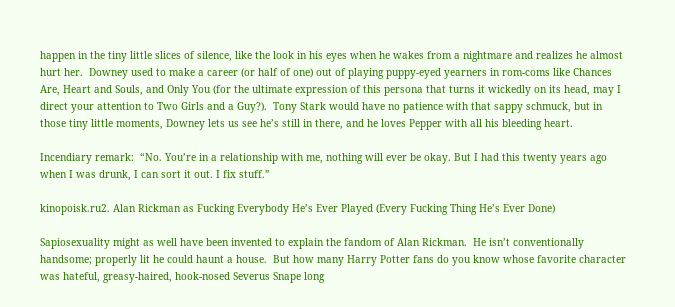happen in the tiny little slices of silence, like the look in his eyes when he wakes from a nightmare and realizes he almost hurt her.  Downey used to make a career (or half of one) out of playing puppy-eyed yearners in rom-coms like Chances Are, Heart and Souls, and Only You (for the ultimate expression of this persona that turns it wickedly on its head, may I direct your attention to Two Girls and a Guy?).  Tony Stark would have no patience with that sappy schmuck, but in those tiny little moments, Downey lets us see he’s still in there, and he loves Pepper with all his bleeding heart.

Incendiary remark:  “No. You’re in a relationship with me, nothing will ever be okay. But I had this twenty years ago when I was drunk, I can sort it out. I fix stuff.”

kinopoisk.ru2. Alan Rickman as Fucking Everybody He’s Ever Played (Every Fucking Thing He’s Ever Done)

Sapiosexuality might as well have been invented to explain the fandom of Alan Rickman.  He isn’t conventionally handsome; properly lit he could haunt a house.  But how many Harry Potter fans do you know whose favorite character was hateful, greasy-haired, hook-nosed Severus Snape long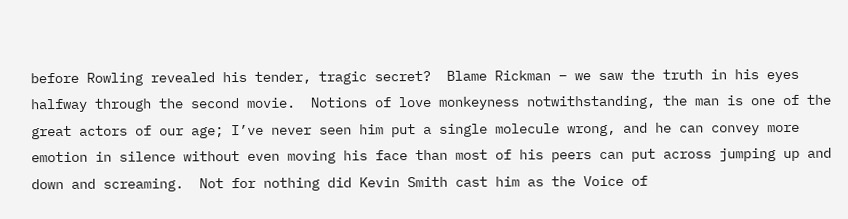before Rowling revealed his tender, tragic secret?  Blame Rickman – we saw the truth in his eyes halfway through the second movie.  Notions of love monkeyness notwithstanding, the man is one of the great actors of our age; I’ve never seen him put a single molecule wrong, and he can convey more emotion in silence without even moving his face than most of his peers can put across jumping up and down and screaming.  Not for nothing did Kevin Smith cast him as the Voice of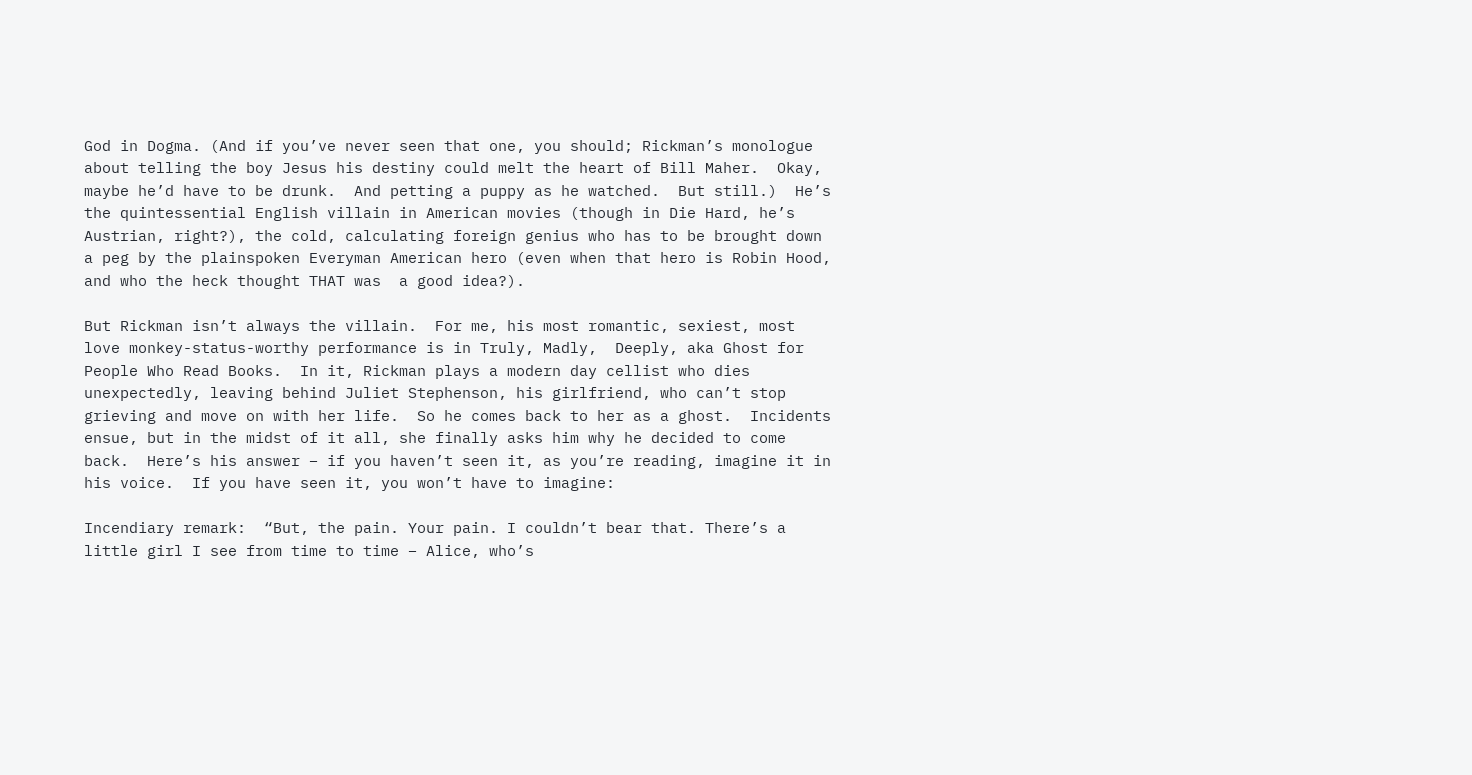God in Dogma. (And if you’ve never seen that one, you should; Rickman’s monologue about telling the boy Jesus his destiny could melt the heart of Bill Maher.  Okay, maybe he’d have to be drunk.  And petting a puppy as he watched.  But still.)  He’s the quintessential English villain in American movies (though in Die Hard, he’s Austrian, right?), the cold, calculating foreign genius who has to be brought down a peg by the plainspoken Everyman American hero (even when that hero is Robin Hood, and who the heck thought THAT was  a good idea?).

But Rickman isn’t always the villain.  For me, his most romantic, sexiest, most love monkey-status-worthy performance is in Truly, Madly,  Deeply, aka Ghost for People Who Read Books.  In it, Rickman plays a modern day cellist who dies unexpectedly, leaving behind Juliet Stephenson, his girlfriend, who can’t stop grieving and move on with her life.  So he comes back to her as a ghost.  Incidents ensue, but in the midst of it all, she finally asks him why he decided to come back.  Here’s his answer – if you haven’t seen it, as you’re reading, imagine it in his voice.  If you have seen it, you won’t have to imagine:

Incendiary remark:  “But, the pain. Your pain. I couldn’t bear that. There’s a little girl I see from time to time – Alice, who’s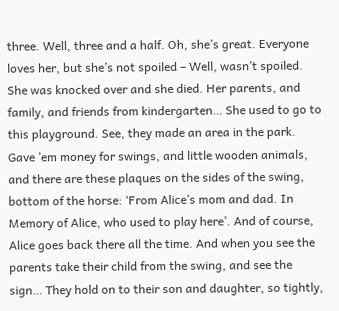three. Well, three and a half. Oh, she’s great. Everyone loves her, but she’s not spoiled – Well, wasn’t spoiled. She was knocked over and she died. Her parents, and family, and friends from kindergarten… She used to go to this playground. See, they made an area in the park. Gave ’em money for swings, and little wooden animals, and there are these plaques on the sides of the swing, bottom of the horse: ‘From Alice’s mom and dad. In Memory of Alice, who used to play here’. And of course, Alice goes back there all the time. And when you see the parents take their child from the swing, and see the sign… They hold on to their son and daughter, so tightly,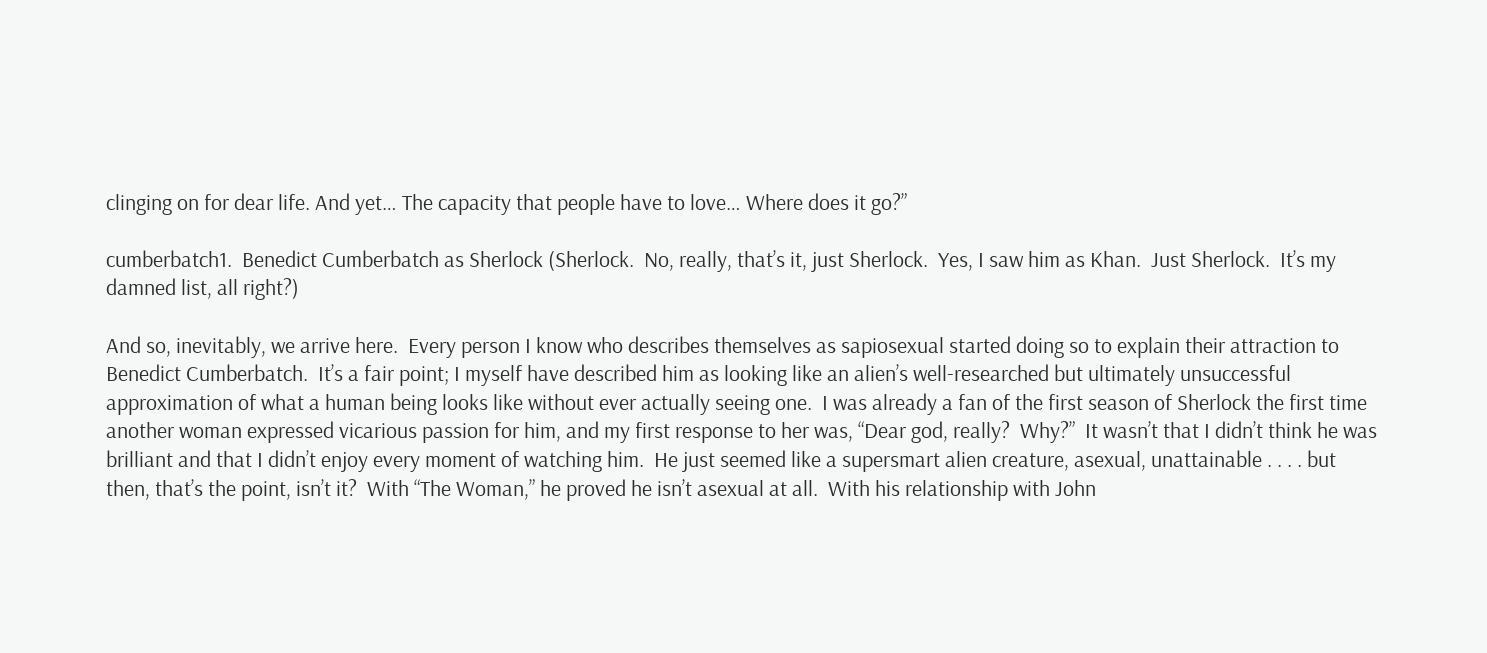clinging on for dear life. And yet… The capacity that people have to love… Where does it go?”

cumberbatch1.  Benedict Cumberbatch as Sherlock (Sherlock.  No, really, that’s it, just Sherlock.  Yes, I saw him as Khan.  Just Sherlock.  It’s my damned list, all right?)

And so, inevitably, we arrive here.  Every person I know who describes themselves as sapiosexual started doing so to explain their attraction to Benedict Cumberbatch.  It’s a fair point; I myself have described him as looking like an alien’s well-researched but ultimately unsuccessful approximation of what a human being looks like without ever actually seeing one.  I was already a fan of the first season of Sherlock the first time another woman expressed vicarious passion for him, and my first response to her was, “Dear god, really?  Why?”  It wasn’t that I didn’t think he was brilliant and that I didn’t enjoy every moment of watching him.  He just seemed like a supersmart alien creature, asexual, unattainable . . . . but then, that’s the point, isn’t it?  With “The Woman,” he proved he isn’t asexual at all.  With his relationship with John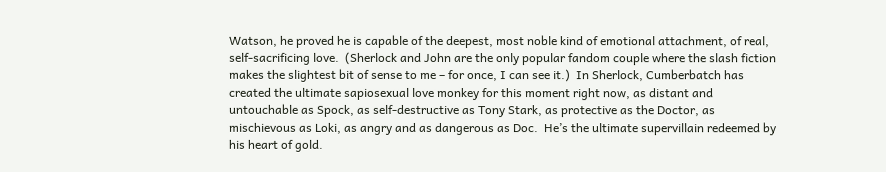Watson, he proved he is capable of the deepest, most noble kind of emotional attachment, of real, self-sacrificing love.  (Sherlock and John are the only popular fandom couple where the slash fiction makes the slightest bit of sense to me – for once, I can see it.)  In Sherlock, Cumberbatch has created the ultimate sapiosexual love monkey for this moment right now, as distant and untouchable as Spock, as self-destructive as Tony Stark, as protective as the Doctor, as mischievous as Loki, as angry and as dangerous as Doc.  He’s the ultimate supervillain redeemed by his heart of gold.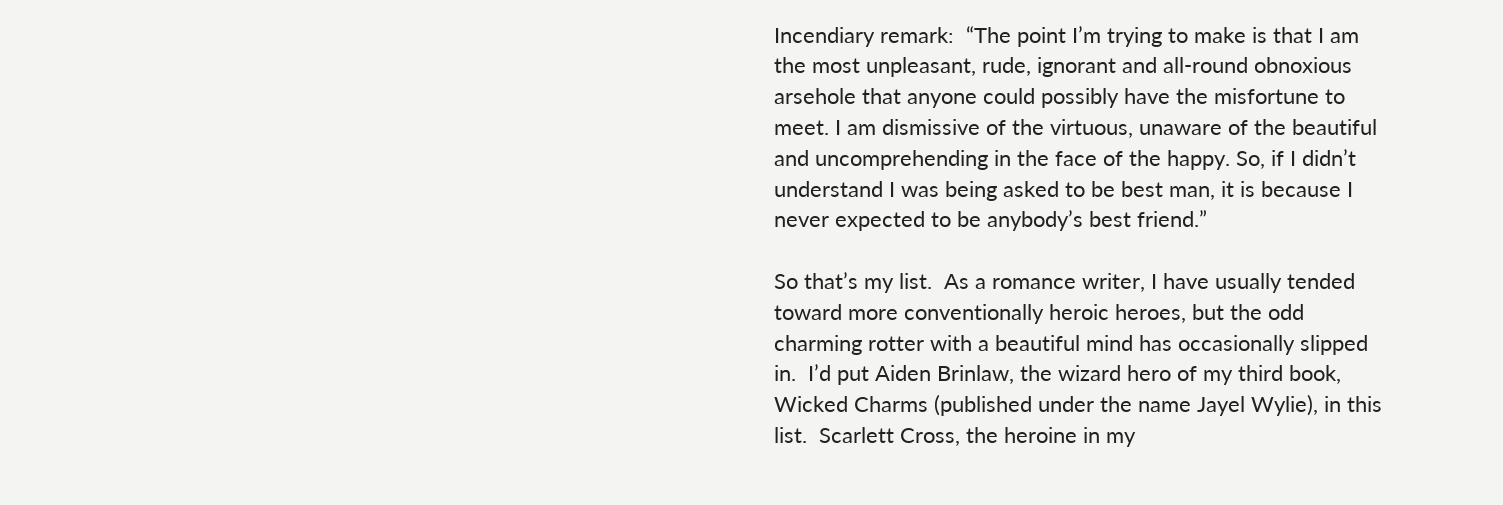Incendiary remark:  “The point I’m trying to make is that I am the most unpleasant, rude, ignorant and all-round obnoxious arsehole that anyone could possibly have the misfortune to meet. I am dismissive of the virtuous, unaware of the beautiful and uncomprehending in the face of the happy. So, if I didn’t understand I was being asked to be best man, it is because I never expected to be anybody’s best friend.”

So that’s my list.  As a romance writer, I have usually tended toward more conventionally heroic heroes, but the odd charming rotter with a beautiful mind has occasionally slipped in.  I’d put Aiden Brinlaw, the wizard hero of my third book, Wicked Charms (published under the name Jayel Wylie), in this list.  Scarlett Cross, the heroine in my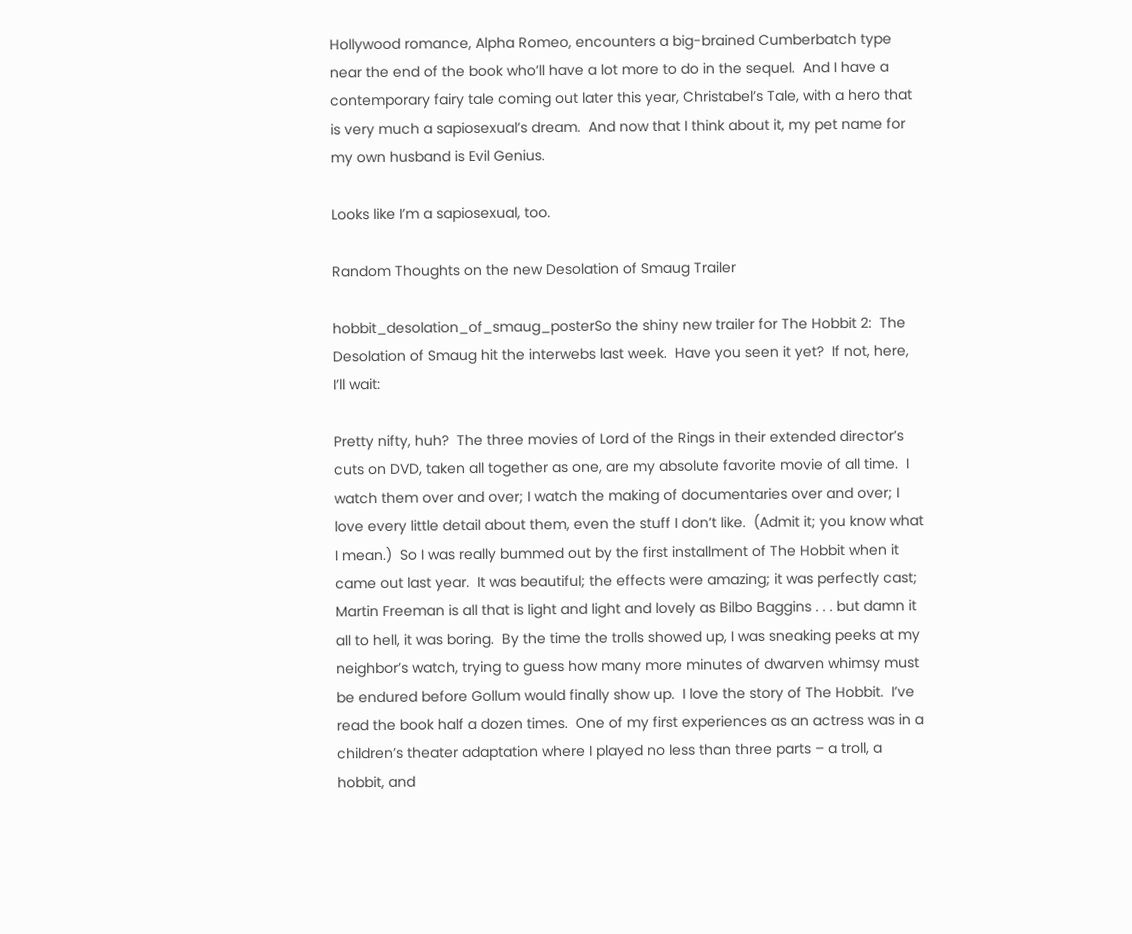Hollywood romance, Alpha Romeo, encounters a big-brained Cumberbatch type near the end of the book who’ll have a lot more to do in the sequel.  And I have a contemporary fairy tale coming out later this year, Christabel’s Tale, with a hero that is very much a sapiosexual’s dream.  And now that I think about it, my pet name for my own husband is Evil Genius.

Looks like I’m a sapiosexual, too.

Random Thoughts on the new Desolation of Smaug Trailer

hobbit_desolation_of_smaug_posterSo the shiny new trailer for The Hobbit 2:  The Desolation of Smaug hit the interwebs last week.  Have you seen it yet?  If not, here, I’ll wait:

Pretty nifty, huh?  The three movies of Lord of the Rings in their extended director’s cuts on DVD, taken all together as one, are my absolute favorite movie of all time.  I watch them over and over; I watch the making of documentaries over and over; I love every little detail about them, even the stuff I don’t like.  (Admit it; you know what I mean.)  So I was really bummed out by the first installment of The Hobbit when it came out last year.  It was beautiful; the effects were amazing; it was perfectly cast; Martin Freeman is all that is light and light and lovely as Bilbo Baggins . . . but damn it all to hell, it was boring.  By the time the trolls showed up, I was sneaking peeks at my neighbor’s watch, trying to guess how many more minutes of dwarven whimsy must be endured before Gollum would finally show up.  I love the story of The Hobbit.  I’ve read the book half a dozen times.  One of my first experiences as an actress was in a children’s theater adaptation where I played no less than three parts – a troll, a hobbit, and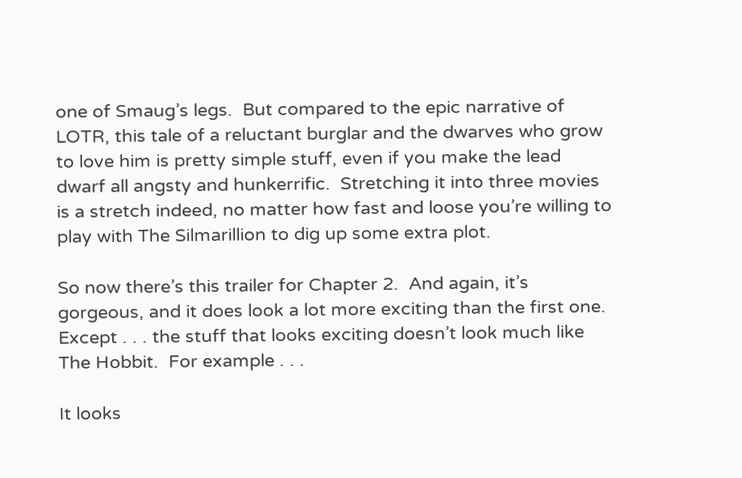one of Smaug’s legs.  But compared to the epic narrative of LOTR, this tale of a reluctant burglar and the dwarves who grow to love him is pretty simple stuff, even if you make the lead dwarf all angsty and hunkerrific.  Stretching it into three movies is a stretch indeed, no matter how fast and loose you’re willing to play with The Silmarillion to dig up some extra plot.

So now there’s this trailer for Chapter 2.  And again, it’s gorgeous, and it does look a lot more exciting than the first one.  Except . . . the stuff that looks exciting doesn’t look much like The Hobbit.  For example . . .

It looks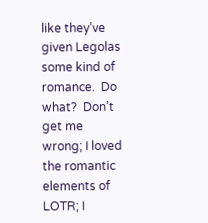like they’ve given Legolas some kind of romance.  Do what?  Don’t get me wrong; I loved the romantic elements of LOTR; I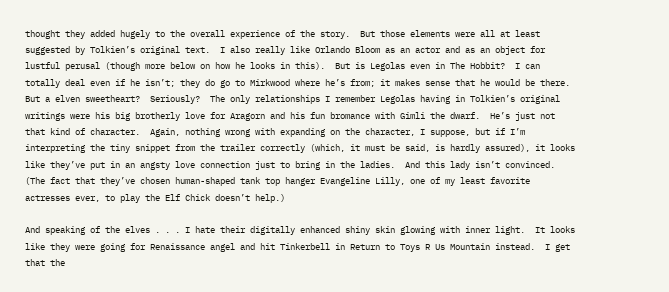thought they added hugely to the overall experience of the story.  But those elements were all at least suggested by Tolkien’s original text.  I also really like Orlando Bloom as an actor and as an object for lustful perusal (though more below on how he looks in this).  But is Legolas even in The Hobbit?  I can totally deal even if he isn’t; they do go to Mirkwood where he’s from; it makes sense that he would be there.  But a elven sweetheart?  Seriously?  The only relationships I remember Legolas having in Tolkien’s original writings were his big brotherly love for Aragorn and his fun bromance with Gimli the dwarf.  He’s just not that kind of character.  Again, nothing wrong with expanding on the character, I suppose, but if I’m interpreting the tiny snippet from the trailer correctly (which, it must be said, is hardly assured), it looks like they’ve put in an angsty love connection just to bring in the ladies.  And this lady isn’t convinced.  (The fact that they’ve chosen human-shaped tank top hanger Evangeline Lilly, one of my least favorite actresses ever, to play the Elf Chick doesn’t help.)

And speaking of the elves . . . I hate their digitally enhanced shiny skin glowing with inner light.  It looks like they were going for Renaissance angel and hit Tinkerbell in Return to Toys R Us Mountain instead.  I get that the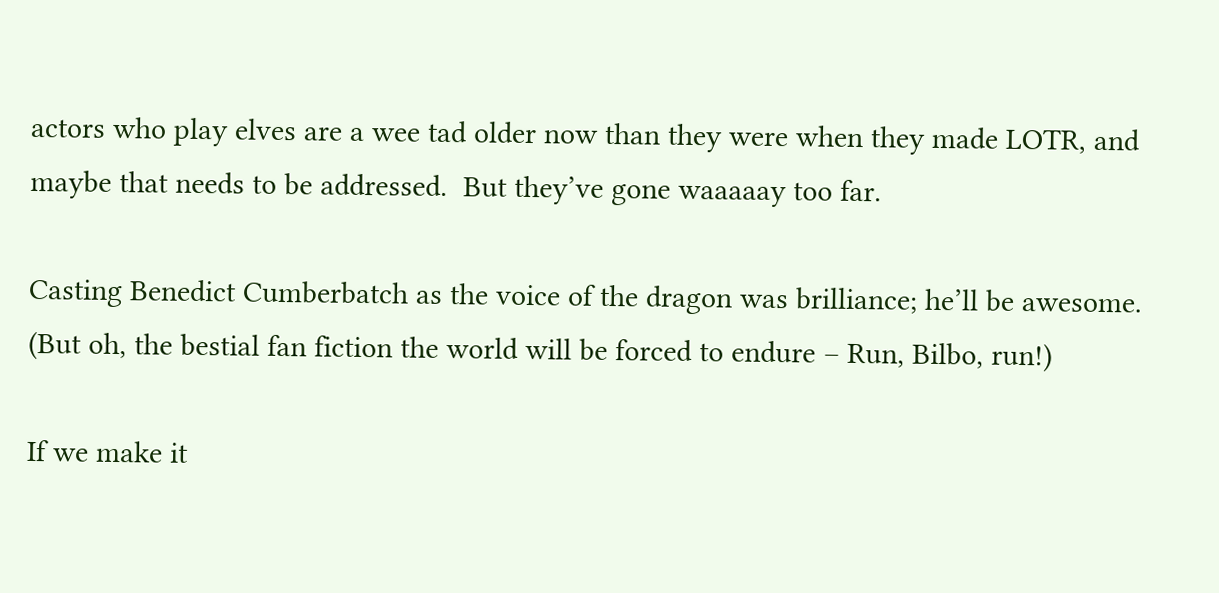actors who play elves are a wee tad older now than they were when they made LOTR, and maybe that needs to be addressed.  But they’ve gone waaaaay too far.

Casting Benedict Cumberbatch as the voice of the dragon was brilliance; he’ll be awesome.  (But oh, the bestial fan fiction the world will be forced to endure – Run, Bilbo, run!)

If we make it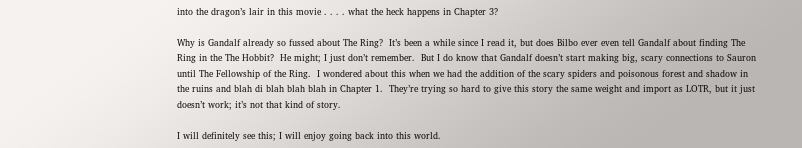into the dragon’s lair in this movie . . . . what the heck happens in Chapter 3?

Why is Gandalf already so fussed about The Ring?  It’s been a while since I read it, but does Bilbo ever even tell Gandalf about finding The Ring in the The Hobbit?  He might; I just don’t remember.  But I do know that Gandalf doesn’t start making big, scary connections to Sauron until The Fellowship of the Ring.  I wondered about this when we had the addition of the scary spiders and poisonous forest and shadow in the ruins and blah di blah blah blah in Chapter 1.  They’re trying so hard to give this story the same weight and import as LOTR, but it just doesn’t work; it’s not that kind of story.

I will definitely see this; I will enjoy going back into this world.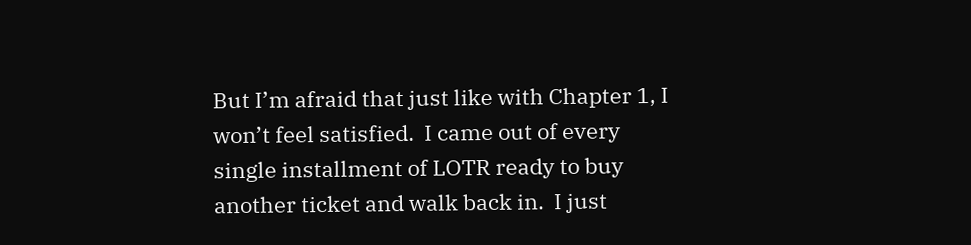But I’m afraid that just like with Chapter 1, I won’t feel satisfied.  I came out of every single installment of LOTR ready to buy another ticket and walk back in.  I just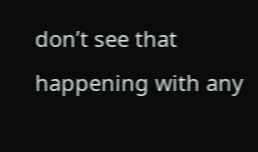don’t see that happening with any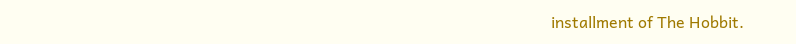installment of The Hobbit.